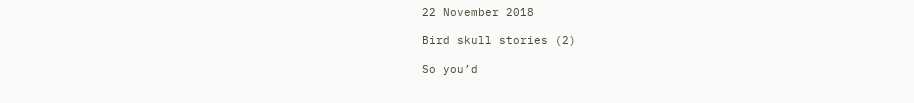22 November 2018

Bird skull stories (2)

So you’d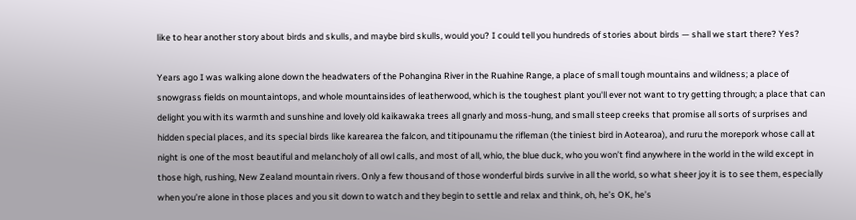like to hear another story about birds and skulls, and maybe bird skulls, would you? I could tell you hundreds of stories about birds — shall we start there? Yes?

Years ago I was walking alone down the headwaters of the Pohangina River in the Ruahine Range, a place of small tough mountains and wildness; a place of snowgrass fields on mountaintops, and whole mountainsides of leatherwood, which is the toughest plant you'll ever not want to try getting through; a place that can delight you with its warmth and sunshine and lovely old kaikawaka trees all gnarly and moss-hung, and small steep creeks that promise all sorts of surprises and hidden special places, and its special birds like karearea the falcon, and titipounamu the rifleman (the tiniest bird in Aotearoa), and ruru the morepork whose call at night is one of the most beautiful and melancholy of all owl calls, and most of all, whio, the blue duck, who you won’t find anywhere in the world in the wild except in those high, rushing, New Zealand mountain rivers. Only a few thousand of those wonderful birds survive in all the world, so what sheer joy it is to see them, especially when you’re alone in those places and you sit down to watch and they begin to settle and relax and think, oh, he’s OK, he’s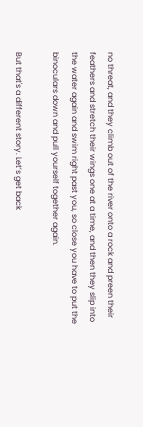no threat, and they climb out of the river onto a rock and preen their feathers and stretch their wings one at a time, and then they slip into the water again and swim right past you, so close you have to put the binoculars down and pull yourself together again.

But that's a different story. Let’s get back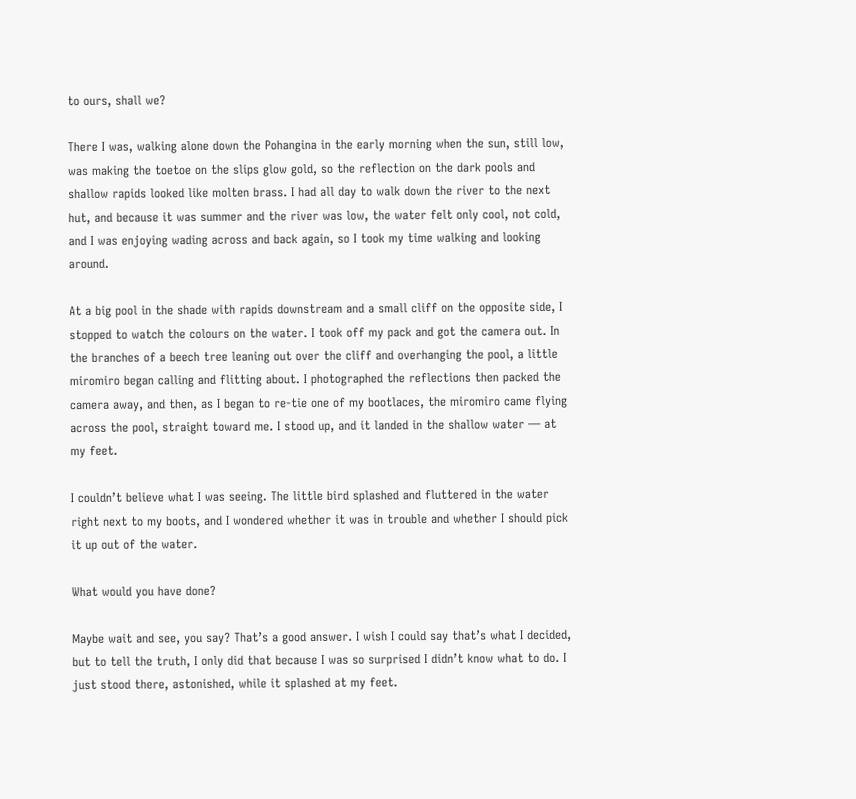to ours, shall we?

There I was, walking alone down the Pohangina in the early morning when the sun, still low, was making the toetoe on the slips glow gold, so the reflection on the dark pools and shallow rapids looked like molten brass. I had all day to walk down the river to the next hut, and because it was summer and the river was low, the water felt only cool, not cold, and I was enjoying wading across and back again, so I took my time walking and looking around.

At a big pool in the shade with rapids downstream and a small cliff on the opposite side, I stopped to watch the colours on the water. I took off my pack and got the camera out. In the branches of a beech tree leaning out over the cliff and overhanging the pool, a little miromiro began calling and flitting about. I photographed the reflections then packed the camera away, and then, as I began to re-tie one of my bootlaces, the miromiro came flying across the pool, straight toward me. I stood up, and it landed in the shallow water — at my feet.

I couldn’t believe what I was seeing. The little bird splashed and fluttered in the water right next to my boots, and I wondered whether it was in trouble and whether I should pick it up out of the water.

What would you have done?

Maybe wait and see, you say? That’s a good answer. I wish I could say that’s what I decided, but to tell the truth, I only did that because I was so surprised I didn’t know what to do. I just stood there, astonished, while it splashed at my feet.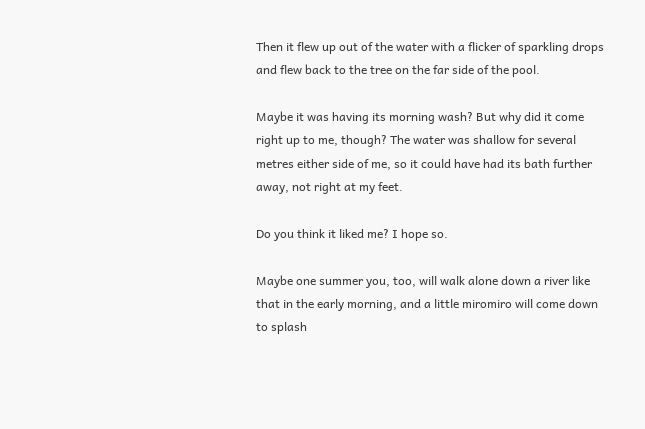Then it flew up out of the water with a flicker of sparkling drops and flew back to the tree on the far side of the pool.

Maybe it was having its morning wash? But why did it come right up to me, though? The water was shallow for several metres either side of me, so it could have had its bath further away, not right at my feet.

Do you think it liked me? I hope so.

Maybe one summer you, too, will walk alone down a river like that in the early morning, and a little miromiro will come down to splash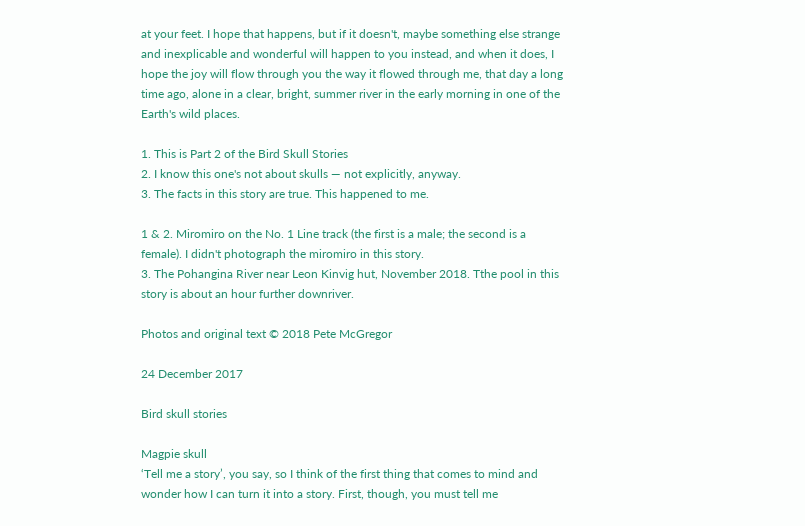at your feet. I hope that happens, but if it doesn't, maybe something else strange and inexplicable and wonderful will happen to you instead, and when it does, I hope the joy will flow through you the way it flowed through me, that day a long time ago, alone in a clear, bright, summer river in the early morning in one of the Earth's wild places.

1. This is Part 2 of the Bird Skull Stories
2. I know this one's not about skulls — not explicitly, anyway.
3. The facts in this story are true. This happened to me.

1 & 2. Miromiro on the No. 1 Line track (the first is a male; the second is a female). I didn't photograph the miromiro in this story.
3. The Pohangina River near Leon Kinvig hut, November 2018. Tthe pool in this story is about an hour further downriver.

Photos and original text © 2018 Pete McGregor

24 December 2017

Bird skull stories

Magpie skull
‘Tell me a story’, you say, so I think of the first thing that comes to mind and wonder how I can turn it into a story. First, though, you must tell me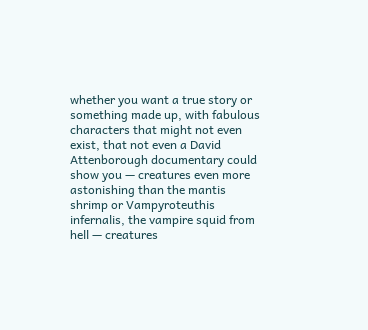whether you want a true story or something made up, with fabulous characters that might not even exist, that not even a David Attenborough documentary could show you — creatures even more astonishing than the mantis shrimp or Vampyroteuthis infernalis, the vampire squid from hell — creatures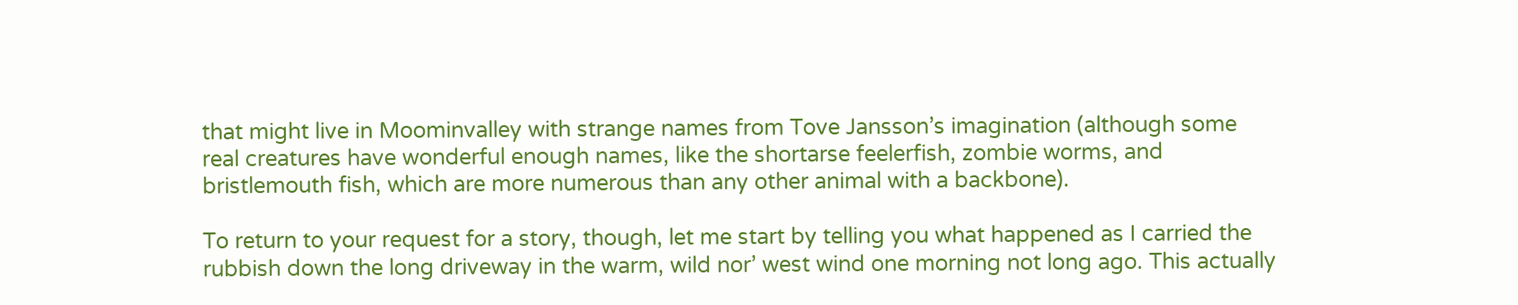that might live in Moominvalley with strange names from Tove Jansson’s imagination (although some real creatures have wonderful enough names, like the shortarse feelerfish, zombie worms, and bristlemouth fish, which are more numerous than any other animal with a backbone).

To return to your request for a story, though, let me start by telling you what happened as I carried the rubbish down the long driveway in the warm, wild nor’ west wind one morning not long ago. This actually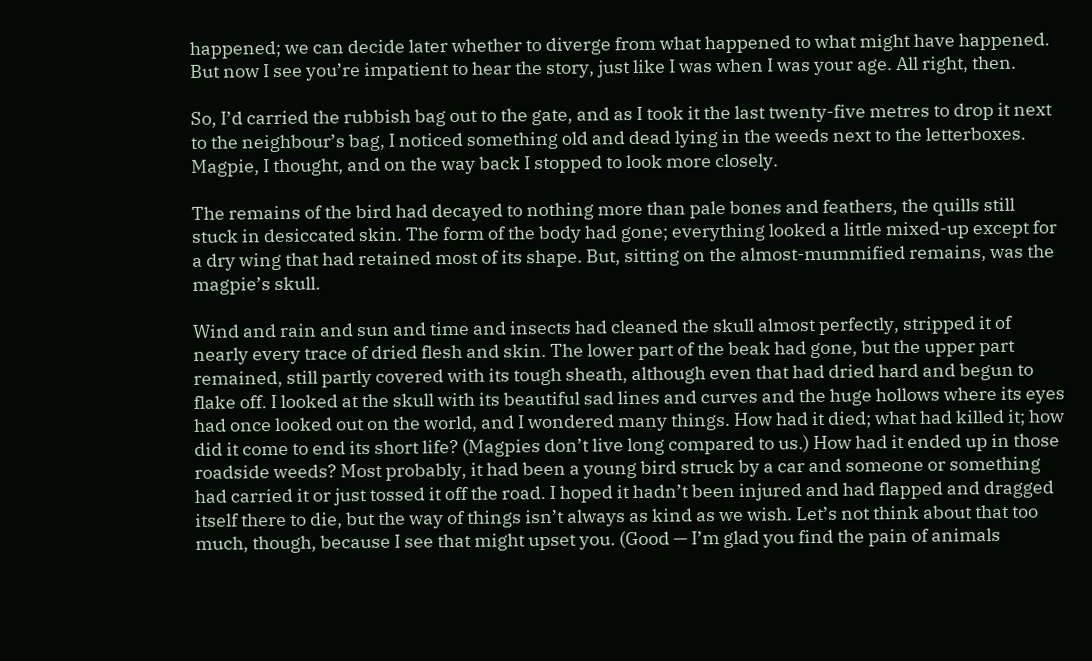happened; we can decide later whether to diverge from what happened to what might have happened. But now I see you’re impatient to hear the story, just like I was when I was your age. All right, then.

So, I’d carried the rubbish bag out to the gate, and as I took it the last twenty-five metres to drop it next to the neighbour’s bag, I noticed something old and dead lying in the weeds next to the letterboxes. Magpie, I thought, and on the way back I stopped to look more closely.

The remains of the bird had decayed to nothing more than pale bones and feathers, the quills still stuck in desiccated skin. The form of the body had gone; everything looked a little mixed-up except for a dry wing that had retained most of its shape. But, sitting on the almost-mummified remains, was the magpie’s skull.

Wind and rain and sun and time and insects had cleaned the skull almost perfectly, stripped it of nearly every trace of dried flesh and skin. The lower part of the beak had gone, but the upper part remained, still partly covered with its tough sheath, although even that had dried hard and begun to flake off. I looked at the skull with its beautiful sad lines and curves and the huge hollows where its eyes had once looked out on the world, and I wondered many things. How had it died; what had killed it; how did it come to end its short life? (Magpies don’t live long compared to us.) How had it ended up in those roadside weeds? Most probably, it had been a young bird struck by a car and someone or something had carried it or just tossed it off the road. I hoped it hadn’t been injured and had flapped and dragged itself there to die, but the way of things isn’t always as kind as we wish. Let’s not think about that too much, though, because I see that might upset you. (Good — I’m glad you find the pain of animals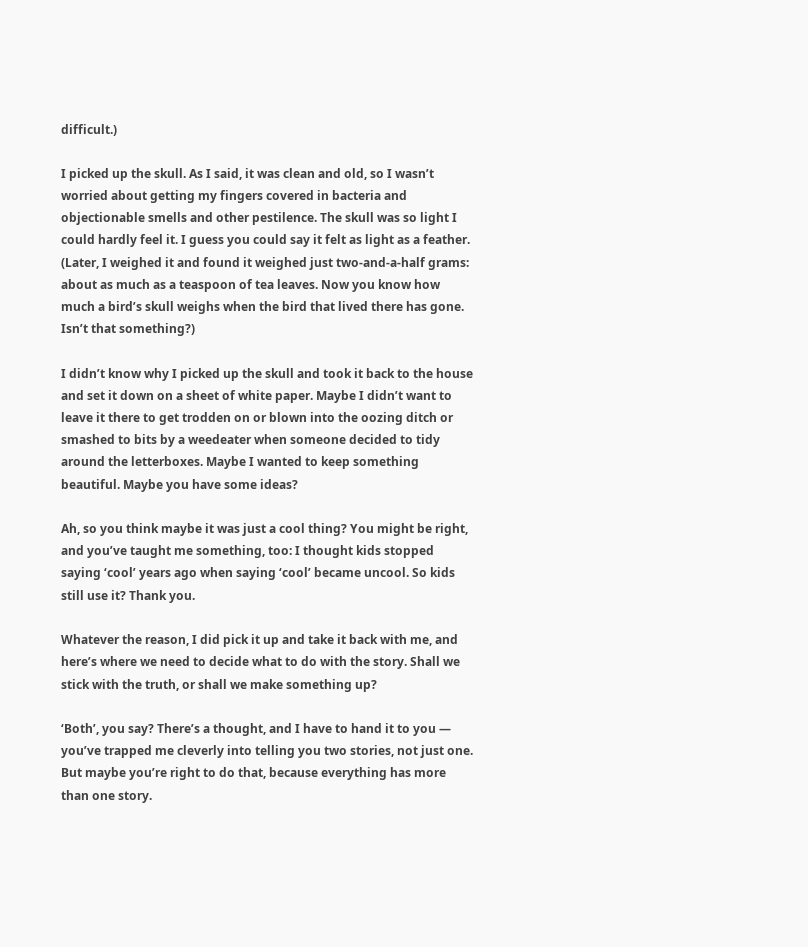difficult.)

I picked up the skull. As I said, it was clean and old, so I wasn’t worried about getting my fingers covered in bacteria and objectionable smells and other pestilence. The skull was so light I could hardly feel it. I guess you could say it felt as light as a feather. (Later, I weighed it and found it weighed just two-and-a-half grams: about as much as a teaspoon of tea leaves. Now you know how much a bird’s skull weighs when the bird that lived there has gone. Isn’t that something?)

I didn’t know why I picked up the skull and took it back to the house and set it down on a sheet of white paper. Maybe I didn’t want to leave it there to get trodden on or blown into the oozing ditch or smashed to bits by a weedeater when someone decided to tidy around the letterboxes. Maybe I wanted to keep something beautiful. Maybe you have some ideas?

Ah, so you think maybe it was just a cool thing? You might be right, and you’ve taught me something, too: I thought kids stopped saying ‘cool’ years ago when saying ‘cool’ became uncool. So kids still use it? Thank you.

Whatever the reason, I did pick it up and take it back with me, and here’s where we need to decide what to do with the story. Shall we stick with the truth, or shall we make something up?

‘Both’, you say? There’s a thought, and I have to hand it to you — you’ve trapped me cleverly into telling you two stories, not just one. But maybe you’re right to do that, because everything has more than one story.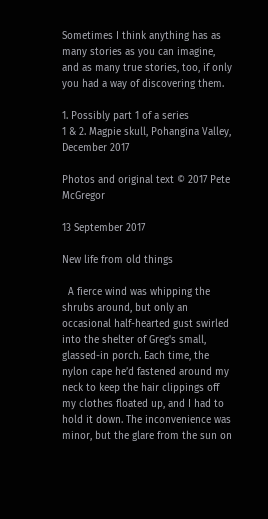Sometimes I think anything has as many stories as you can imagine, and as many true stories, too, if only you had a way of discovering them.

1. Possibly part 1 of a series
1 & 2. Magpie skull, Pohangina Valley, December 2017

Photos and original text © 2017 Pete McGregor

13 September 2017

New life from old things

  A fierce wind was whipping the shrubs around, but only an occasional half-hearted gust swirled into the shelter of Greg's small, glassed-in porch. Each time, the nylon cape he’d fastened around my neck to keep the hair clippings off my clothes floated up, and I had to hold it down. The inconvenience was minor, but the glare from the sun on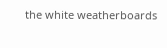the white weatherboards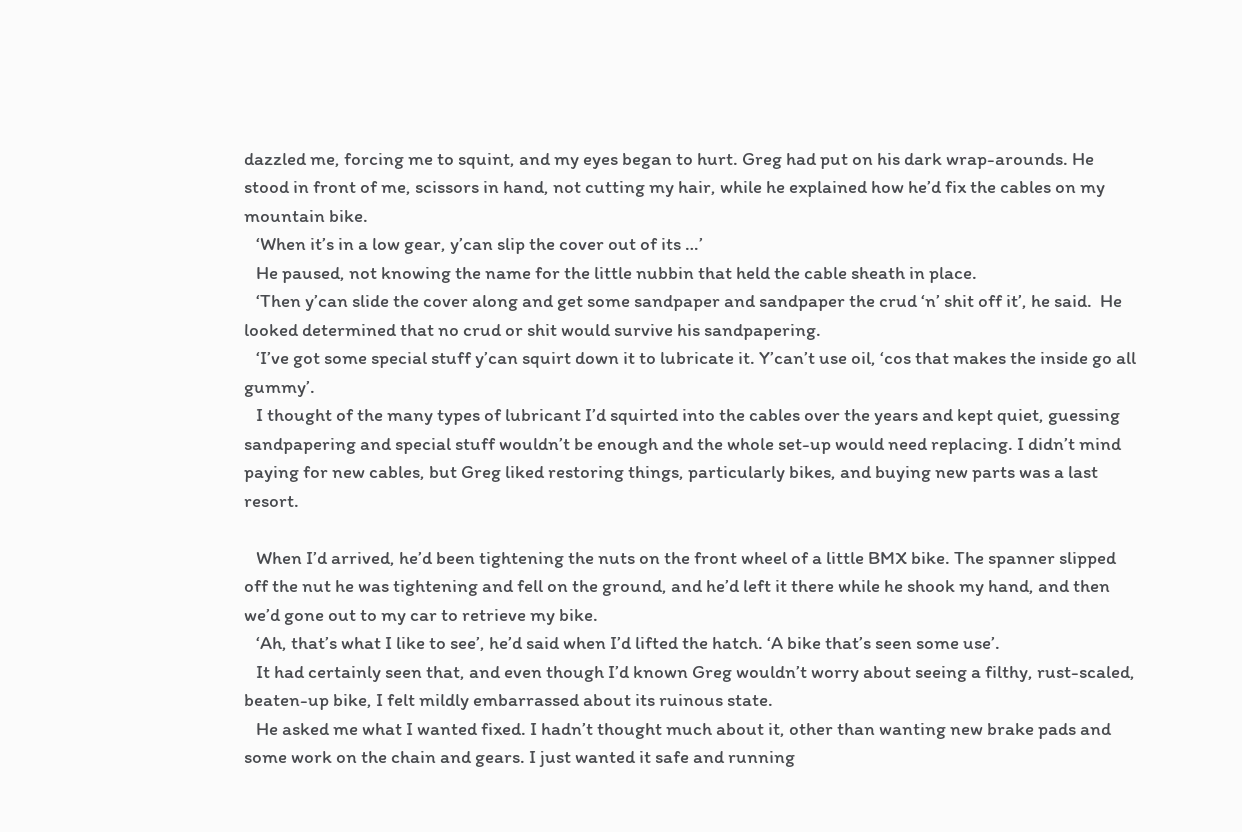dazzled me, forcing me to squint, and my eyes began to hurt. Greg had put on his dark wrap-arounds. He stood in front of me, scissors in hand, not cutting my hair, while he explained how he’d fix the cables on my mountain bike.
   ‘When it’s in a low gear, y’can slip the cover out of its …’
   He paused, not knowing the name for the little nubbin that held the cable sheath in place.
   ‘Then y’can slide the cover along and get some sandpaper and sandpaper the crud ‘n’ shit off it’, he said.  He looked determined that no crud or shit would survive his sandpapering.
   ‘I’ve got some special stuff y’can squirt down it to lubricate it. Y’can’t use oil, ‘cos that makes the inside go all gummy’.
   I thought of the many types of lubricant I’d squirted into the cables over the years and kept quiet, guessing sandpapering and special stuff wouldn’t be enough and the whole set-up would need replacing. I didn’t mind paying for new cables, but Greg liked restoring things, particularly bikes, and buying new parts was a last resort.

   When I’d arrived, he’d been tightening the nuts on the front wheel of a little BMX bike. The spanner slipped off the nut he was tightening and fell on the ground, and he’d left it there while he shook my hand, and then we’d gone out to my car to retrieve my bike.
   ‘Ah, that’s what I like to see’, he’d said when I’d lifted the hatch. ‘A bike that’s seen some use’.
   It had certainly seen that, and even though I’d known Greg wouldn’t worry about seeing a filthy, rust-scaled, beaten-up bike, I felt mildly embarrassed about its ruinous state.
   He asked me what I wanted fixed. I hadn’t thought much about it, other than wanting new brake pads and some work on the chain and gears. I just wanted it safe and running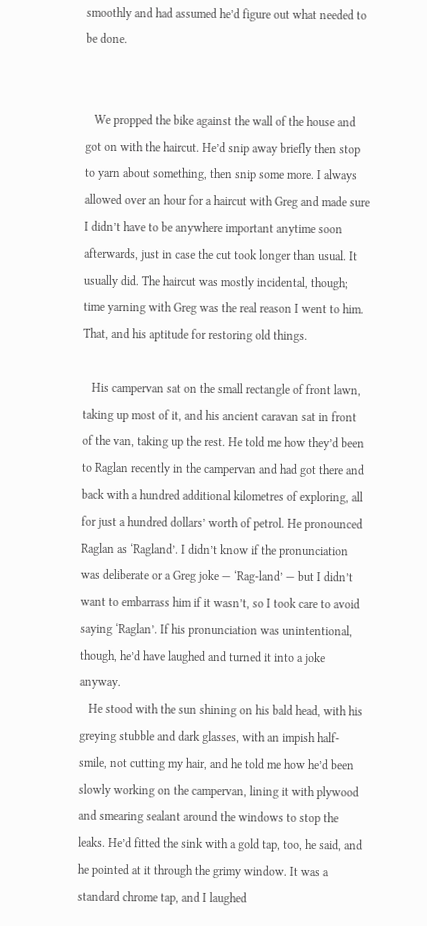smoothly and had assumed he’d figure out what needed to be done.


   We propped the bike against the wall of the house and got on with the haircut. He’d snip away briefly then stop to yarn about something, then snip some more. I always allowed over an hour for a haircut with Greg and made sure I didn’t have to be anywhere important anytime soon afterwards, just in case the cut took longer than usual. It usually did. The haircut was mostly incidental, though; time yarning with Greg was the real reason I went to him. That, and his aptitude for restoring old things.

   His campervan sat on the small rectangle of front lawn, taking up most of it, and his ancient caravan sat in front of the van, taking up the rest. He told me how they’d been to Raglan recently in the campervan and had got there and back with a hundred additional kilometres of exploring, all for just a hundred dollars’ worth of petrol. He pronounced Raglan as ‘Ragland’. I didn’t know if the pronunciation was deliberate or a Greg joke — ‘Rag-land’ — but I didn’t want to embarrass him if it wasn’t, so I took care to avoid saying ‘Raglan’. If his pronunciation was unintentional, though, he’d have laughed and turned it into a joke anyway.
   He stood with the sun shining on his bald head, with his greying stubble and dark glasses, with an impish half-smile, not cutting my hair, and he told me how he’d been slowly working on the campervan, lining it with plywood and smearing sealant around the windows to stop the leaks. He’d fitted the sink with a gold tap, too, he said, and he pointed at it through the grimy window. It was a standard chrome tap, and I laughed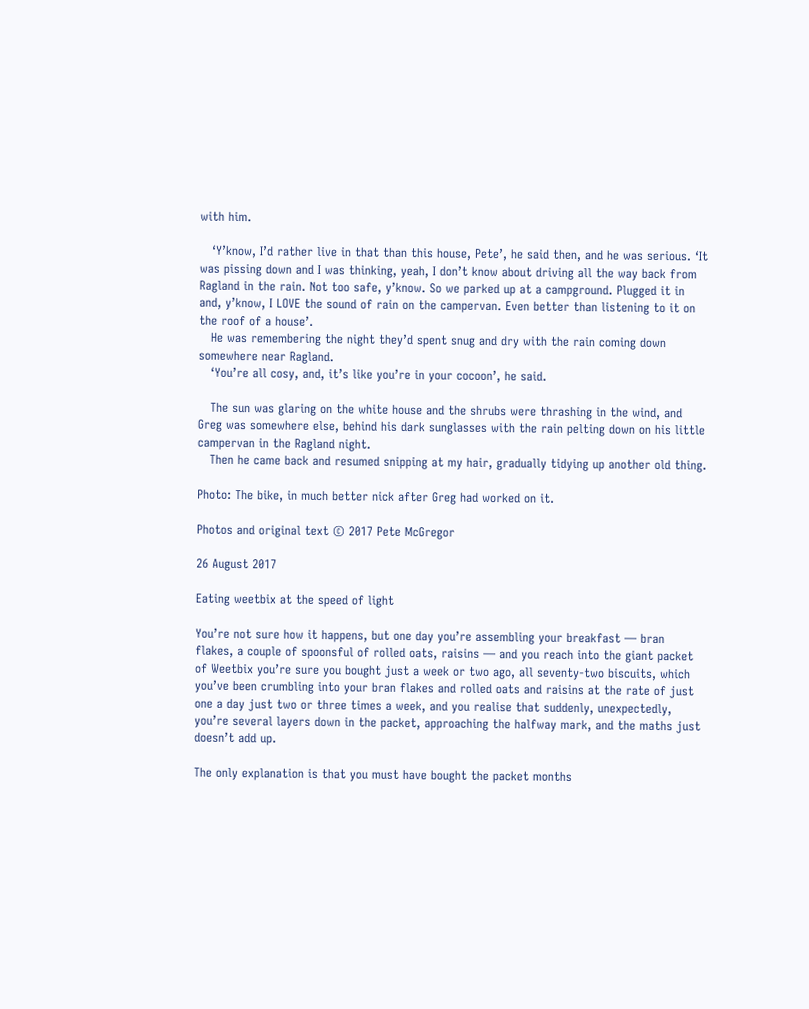with him.

   ‘Y’know, I’d rather live in that than this house, Pete’, he said then, and he was serious. ‘It was pissing down and I was thinking, yeah, I don’t know about driving all the way back from Ragland in the rain. Not too safe, y’know. So we parked up at a campground. Plugged it in and, y’know, I LOVE the sound of rain on the campervan. Even better than listening to it on the roof of a house’.
   He was remembering the night they’d spent snug and dry with the rain coming down somewhere near Ragland.
   ‘You’re all cosy, and, it’s like you’re in your cocoon’, he said.

   The sun was glaring on the white house and the shrubs were thrashing in the wind, and Greg was somewhere else, behind his dark sunglasses with the rain pelting down on his little campervan in the Ragland night.
   Then he came back and resumed snipping at my hair, gradually tidying up another old thing.

Photo: The bike, in much better nick after Greg had worked on it.

Photos and original text © 2017 Pete McGregor

26 August 2017

Eating weetbix at the speed of light

You’re not sure how it happens, but one day you’re assembling your breakfast — bran flakes, a couple of spoonsful of rolled oats, raisins — and you reach into the giant packet of Weetbix you’re sure you bought just a week or two ago, all seventy-two biscuits, which you’ve been crumbling into your bran flakes and rolled oats and raisins at the rate of just one a day just two or three times a week, and you realise that suddenly, unexpectedly, you’re several layers down in the packet, approaching the halfway mark, and the maths just doesn’t add up.

The only explanation is that you must have bought the packet months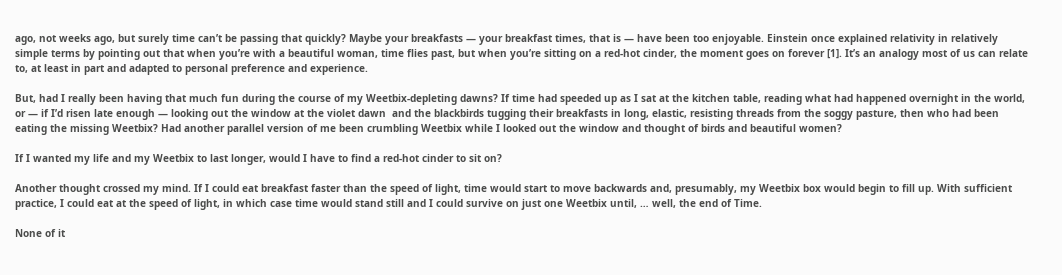ago, not weeks ago, but surely time can’t be passing that quickly? Maybe your breakfasts — your breakfast times, that is — have been too enjoyable. Einstein once explained relativity in relatively simple terms by pointing out that when you’re with a beautiful woman, time flies past, but when you’re sitting on a red-hot cinder, the moment goes on forever [1]. It’s an analogy most of us can relate to, at least in part and adapted to personal preference and experience.

But, had I really been having that much fun during the course of my Weetbix-depleting dawns? If time had speeded up as I sat at the kitchen table, reading what had happened overnight in the world, or — if I’d risen late enough — looking out the window at the violet dawn  and the blackbirds tugging their breakfasts in long, elastic, resisting threads from the soggy pasture, then who had been eating the missing Weetbix? Had another parallel version of me been crumbling Weetbix while I looked out the window and thought of birds and beautiful women?

If I wanted my life and my Weetbix to last longer, would I have to find a red-hot cinder to sit on?

Another thought crossed my mind. If I could eat breakfast faster than the speed of light, time would start to move backwards and, presumably, my Weetbix box would begin to fill up. With sufficient practice, I could eat at the speed of light, in which case time would stand still and I could survive on just one Weetbix until, … well, the end of Time.

None of it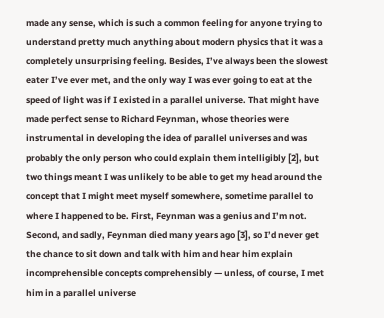made any sense, which is such a common feeling for anyone trying to understand pretty much anything about modern physics that it was a completely unsurprising feeling. Besides, I’ve always been the slowest eater I’ve ever met, and the only way I was ever going to eat at the speed of light was if I existed in a parallel universe. That might have made perfect sense to Richard Feynman, whose theories were instrumental in developing the idea of parallel universes and was probably the only person who could explain them intelligibly [2], but two things meant I was unlikely to be able to get my head around the concept that I might meet myself somewhere, sometime parallel to where I happened to be. First, Feynman was a genius and I’m not. Second, and sadly, Feynman died many years ago [3], so I’d never get the chance to sit down and talk with him and hear him explain incomprehensible concepts comprehensibly — unless, of course, I met him in a parallel universe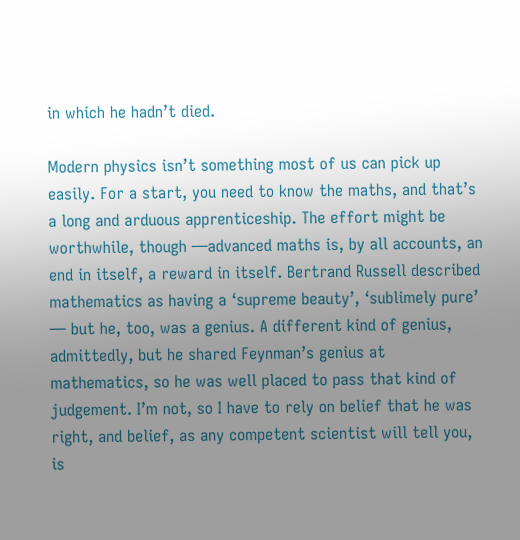in which he hadn’t died.

Modern physics isn’t something most of us can pick up easily. For a start, you need to know the maths, and that’s a long and arduous apprenticeship. The effort might be worthwhile, though —advanced maths is, by all accounts, an end in itself, a reward in itself. Bertrand Russell described mathematics as having a ‘supreme beauty’, ‘sublimely pure’ — but he, too, was a genius. A different kind of genius, admittedly, but he shared Feynman’s genius at mathematics, so he was well placed to pass that kind of judgement. I’m not, so I have to rely on belief that he was right, and belief, as any competent scientist will tell you, is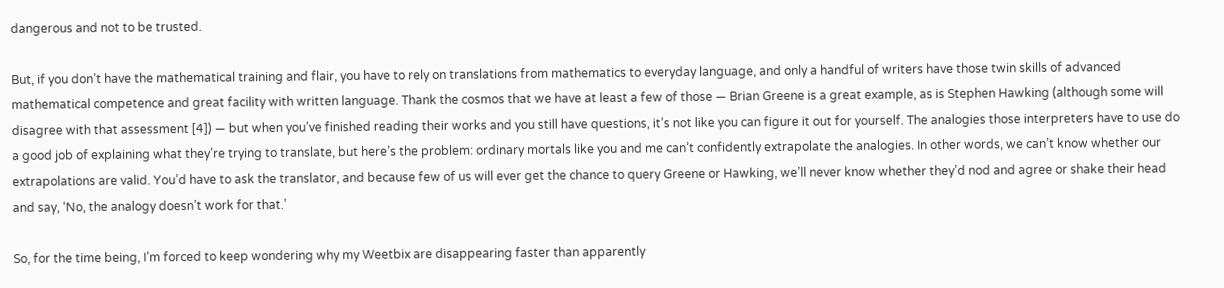dangerous and not to be trusted.

But, if you don’t have the mathematical training and flair, you have to rely on translations from mathematics to everyday language, and only a handful of writers have those twin skills of advanced mathematical competence and great facility with written language. Thank the cosmos that we have at least a few of those — Brian Greene is a great example, as is Stephen Hawking (although some will disagree with that assessment [4]) — but when you’ve finished reading their works and you still have questions, it’s not like you can figure it out for yourself. The analogies those interpreters have to use do a good job of explaining what they’re trying to translate, but here’s the problem: ordinary mortals like you and me can’t confidently extrapolate the analogies. In other words, we can’t know whether our extrapolations are valid. You’d have to ask the translator, and because few of us will ever get the chance to query Greene or Hawking, we’ll never know whether they’d nod and agree or shake their head and say, ‘No, the analogy doesn’t work for that.’

So, for the time being, I’m forced to keep wondering why my Weetbix are disappearing faster than apparently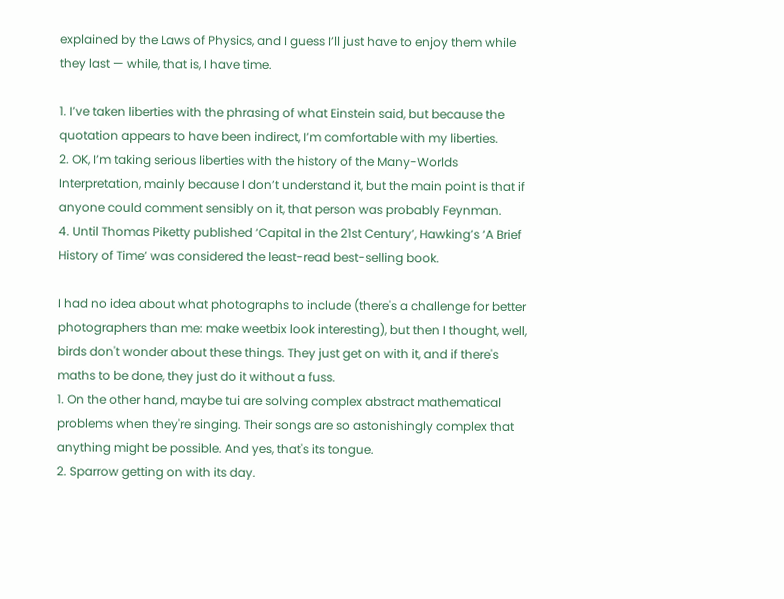explained by the Laws of Physics, and I guess I’ll just have to enjoy them while they last — while, that is, I have time.

1. I’ve taken liberties with the phrasing of what Einstein said, but because the quotation appears to have been indirect, I’m comfortable with my liberties.
2. OK, I’m taking serious liberties with the history of the Many-Worlds Interpretation, mainly because I don’t understand it, but the main point is that if anyone could comment sensibly on it, that person was probably Feynman.
4. Until Thomas Piketty published ‘Capital in the 21st Century’, Hawking’s ‘A Brief History of Time’ was considered the least-read best-selling book.

I had no idea about what photographs to include (there's a challenge for better photographers than me: make weetbix look interesting), but then I thought, well, birds don't wonder about these things. They just get on with it, and if there's maths to be done, they just do it without a fuss.
1. On the other hand, maybe tui are solving complex abstract mathematical problems when they're singing. Their songs are so astonishingly complex that anything might be possible. And yes, that's its tongue.
2. Sparrow getting on with its day.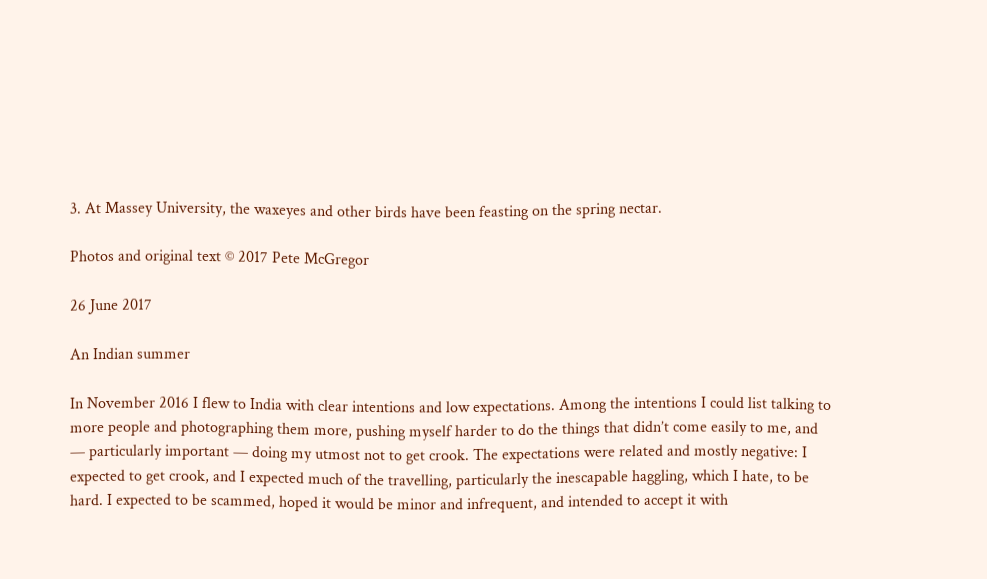3. At Massey University, the waxeyes and other birds have been feasting on the spring nectar.

Photos and original text © 2017 Pete McGregor

26 June 2017

An Indian summer

In November 2016 I flew to India with clear intentions and low expectations. Among the intentions I could list talking to more people and photographing them more, pushing myself harder to do the things that didn’t come easily to me, and — particularly important — doing my utmost not to get crook. The expectations were related and mostly negative: I expected to get crook, and I expected much of the travelling, particularly the inescapable haggling, which I hate, to be hard. I expected to be scammed, hoped it would be minor and infrequent, and intended to accept it with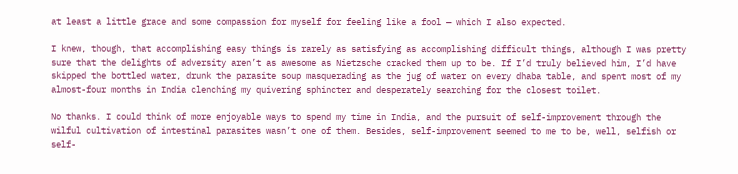at least a little grace and some compassion for myself for feeling like a fool — which I also expected.

I knew, though, that accomplishing easy things is rarely as satisfying as accomplishing difficult things, although I was pretty sure that the delights of adversity aren’t as awesome as Nietzsche cracked them up to be. If I’d truly believed him, I’d have skipped the bottled water, drunk the parasite soup masquerading as the jug of water on every dhaba table, and spent most of my almost-four months in India clenching my quivering sphincter and desperately searching for the closest toilet.

No thanks. I could think of more enjoyable ways to spend my time in India, and the pursuit of self-improvement through the wilful cultivation of intestinal parasites wasn’t one of them. Besides, self-improvement seemed to me to be, well, selfish or self-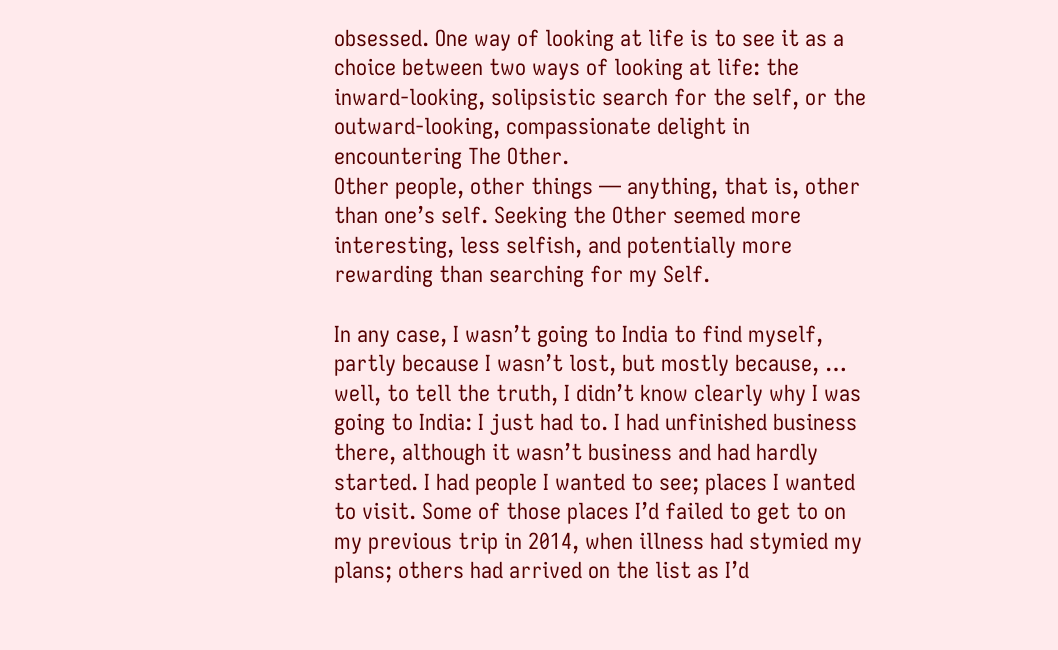obsessed. One way of looking at life is to see it as a choice between two ways of looking at life: the inward-looking, solipsistic search for the self, or the outward-looking, compassionate delight in encountering The Other.
Other people, other things — anything, that is, other than one’s self. Seeking the Other seemed more interesting, less selfish, and potentially more rewarding than searching for my Self.

In any case, I wasn’t going to India to find myself, partly because I wasn’t lost, but mostly because, … well, to tell the truth, I didn’t know clearly why I was going to India: I just had to. I had unfinished business there, although it wasn’t business and had hardly started. I had people I wanted to see; places I wanted to visit. Some of those places I’d failed to get to on my previous trip in 2014, when illness had stymied my plans; others had arrived on the list as I’d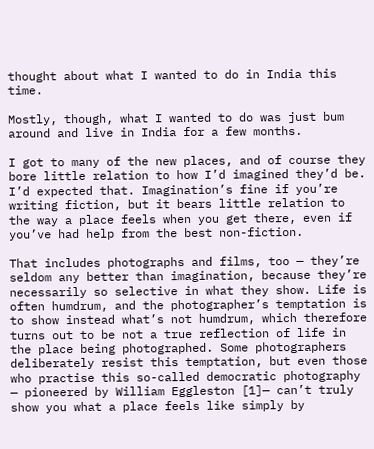thought about what I wanted to do in India this time.

Mostly, though, what I wanted to do was just bum around and live in India for a few months.

I got to many of the new places, and of course they bore little relation to how I’d imagined they’d be. I’d expected that. Imagination’s fine if you’re writing fiction, but it bears little relation to the way a place feels when you get there, even if you’ve had help from the best non-fiction.

That includes photographs and films, too — they’re seldom any better than imagination, because they’re necessarily so selective in what they show. Life is often humdrum, and the photographer’s temptation is to show instead what’s not humdrum, which therefore turns out to be not a true reflection of life in the place being photographed. Some photographers deliberately resist this temptation, but even those who practise this so-called democratic photography — pioneered by William Eggleston [1]— can’t truly show you what a place feels like simply by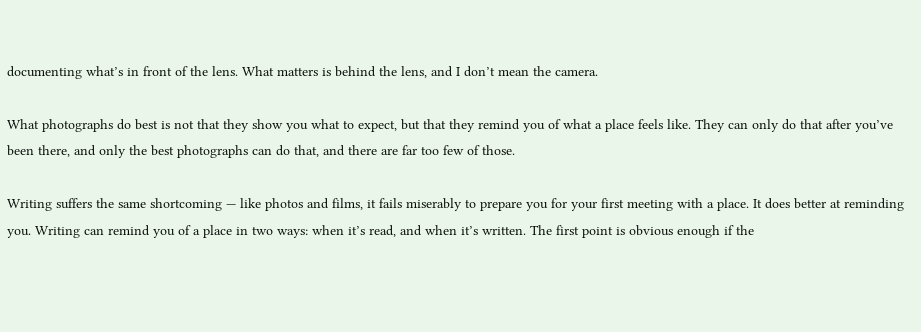documenting what’s in front of the lens. What matters is behind the lens, and I don’t mean the camera.

What photographs do best is not that they show you what to expect, but that they remind you of what a place feels like. They can only do that after you’ve been there, and only the best photographs can do that, and there are far too few of those.

Writing suffers the same shortcoming — like photos and films, it fails miserably to prepare you for your first meeting with a place. It does better at reminding you. Writing can remind you of a place in two ways: when it’s read, and when it’s written. The first point is obvious enough if the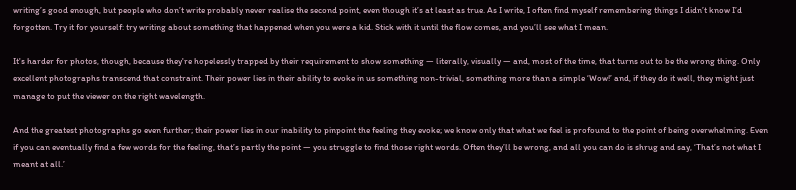writing’s good enough, but people who don’t write probably never realise the second point, even though it’s at least as true. As I write, I often find myself remembering things I didn’t know I’d forgotten. Try it for yourself: try writing about something that happened when you were a kid. Stick with it until the flow comes, and you’ll see what I mean.

It's harder for photos, though, because they're hopelessly trapped by their requirement to show something — literally, visually — and, most of the time, that turns out to be the wrong thing. Only excellent photographs transcend that constraint. Their power lies in their ability to evoke in us something non-trivial, something more than a simple ‘Wow!’ and, if they do it well, they might just manage to put the viewer on the right wavelength.

And the greatest photographs go even further; their power lies in our inability to pinpoint the feeling they evoke; we know only that what we feel is profound to the point of being overwhelming. Even if you can eventually find a few words for the feeling, that’s partly the point — you struggle to find those right words. Often they’ll be wrong, and all you can do is shrug and say, ‘That’s not what I meant at all.’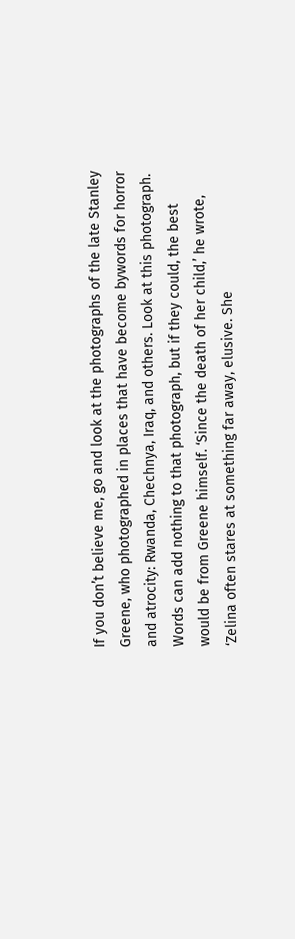If you don’t believe me, go and look at the photographs of the late Stanley Greene, who photographed in places that have become bywords for horror and atrocity: Rwanda, Chechnya, Iraq, and others. Look at this photograph. Words can add nothing to that photograph, but if they could, the best would be from Greene himself. ‘Since the death of her child,’ he wrote, ‘Zelina often stares at something far away, elusive. She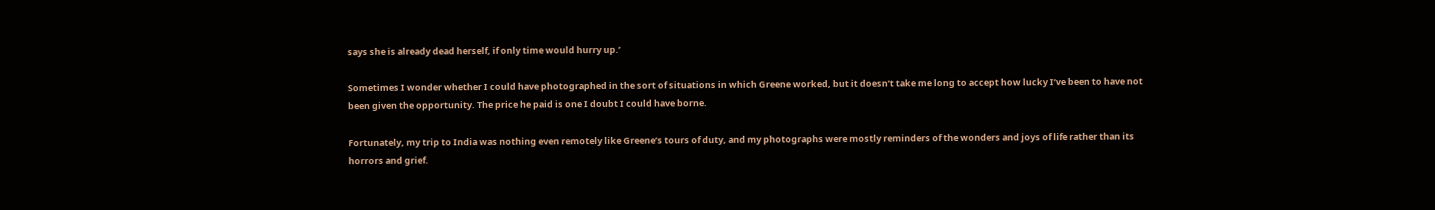says she is already dead herself, if only time would hurry up.’

Sometimes I wonder whether I could have photographed in the sort of situations in which Greene worked, but it doesn’t take me long to accept how lucky I’ve been to have not been given the opportunity. The price he paid is one I doubt I could have borne.

Fortunately, my trip to India was nothing even remotely like Greene’s tours of duty, and my photographs were mostly reminders of the wonders and joys of life rather than its horrors and grief.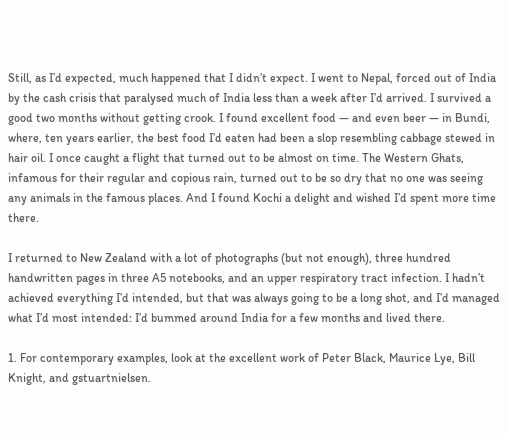Still, as I’d expected, much happened that I didn’t expect. I went to Nepal, forced out of India by the cash crisis that paralysed much of India less than a week after I’d arrived. I survived a good two months without getting crook. I found excellent food — and even beer — in Bundi, where, ten years earlier, the best food I’d eaten had been a slop resembling cabbage stewed in hair oil. I once caught a flight that turned out to be almost on time. The Western Ghats, infamous for their regular and copious rain, turned out to be so dry that no one was seeing any animals in the famous places. And I found Kochi a delight and wished I’d spent more time there.

I returned to New Zealand with a lot of photographs (but not enough), three hundred handwritten pages in three A5 notebooks, and an upper respiratory tract infection. I hadn’t achieved everything I’d intended, but that was always going to be a long shot, and I’d managed what I’d most intended: I’d bummed around India for a few months and lived there.

1. For contemporary examples, look at the excellent work of Peter Black, Maurice Lye, Bill Knight, and gstuartnielsen.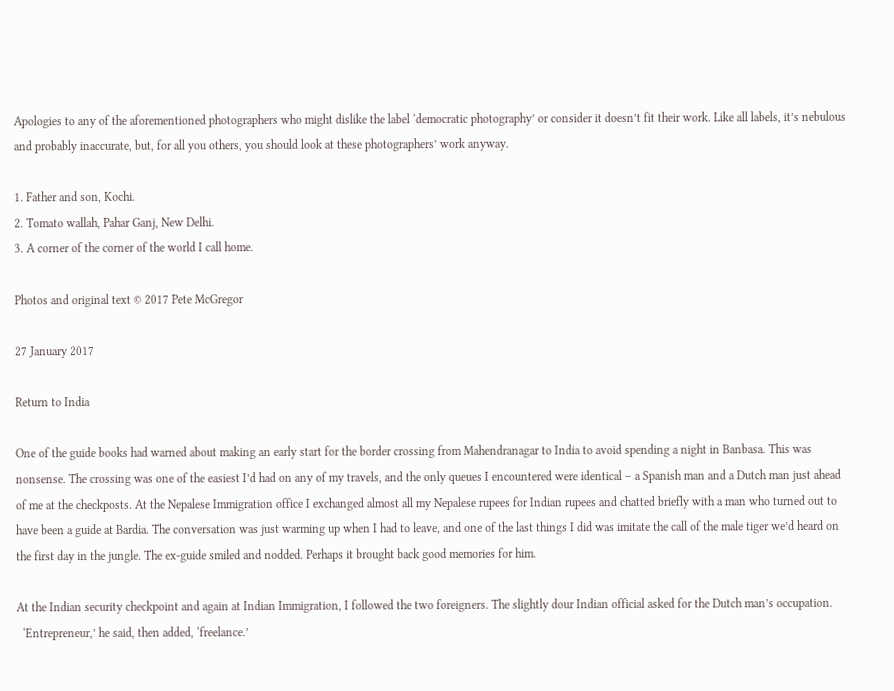Apologies to any of the aforementioned photographers who might dislike the label ‘democratic photography’ or consider it doesn’t fit their work. Like all labels, it’s nebulous and probably inaccurate, but, for all you others, you should look at these photographers’ work anyway.

1. Father and son, Kochi.
2. Tomato wallah, Pahar Ganj, New Delhi.
3. A corner of the corner of the world I call home.

Photos and original text © 2017 Pete McGregor

27 January 2017

Return to India

One of the guide books had warned about making an early start for the border crossing from Mahendranagar to India to avoid spending a night in Banbasa. This was nonsense. The crossing was one of the easiest I’d had on any of my travels, and the only queues I encountered were identical – a Spanish man and a Dutch man just ahead of me at the checkposts. At the Nepalese Immigration office I exchanged almost all my Nepalese rupees for Indian rupees and chatted briefly with a man who turned out to have been a guide at Bardia. The conversation was just warming up when I had to leave, and one of the last things I did was imitate the call of the male tiger we’d heard on the first day in the jungle. The ex-guide smiled and nodded. Perhaps it brought back good memories for him.

At the Indian security checkpoint and again at Indian Immigration, I followed the two foreigners. The slightly dour Indian official asked for the Dutch man’s occupation.
  ‘Entrepreneur,’ he said, then added, ‘freelance.’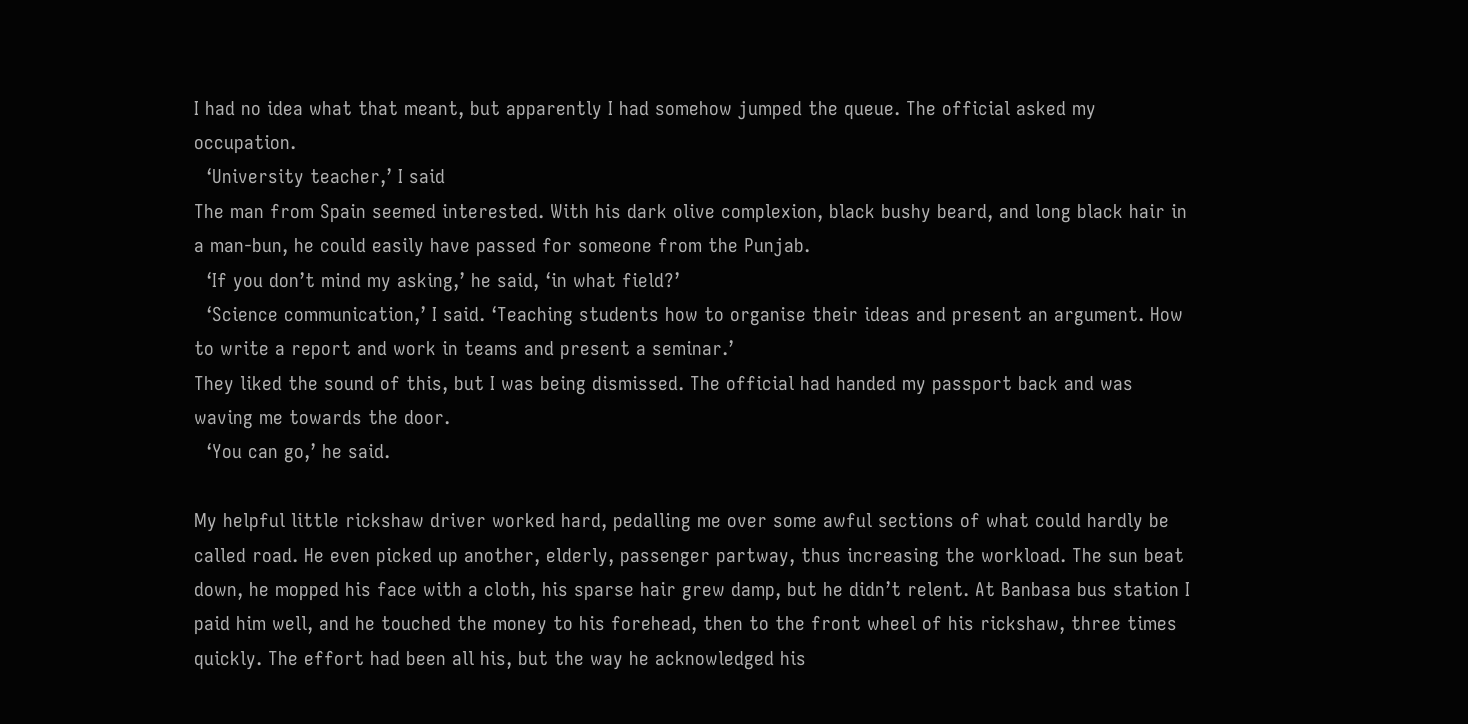I had no idea what that meant, but apparently I had somehow jumped the queue. The official asked my occupation.
  ‘University teacher,’ I said
The man from Spain seemed interested. With his dark olive complexion, black bushy beard, and long black hair in a man-bun, he could easily have passed for someone from the Punjab.
  ‘If you don’t mind my asking,’ he said, ‘in what field?’
  ‘Science communication,’ I said. ‘Teaching students how to organise their ideas and present an argument. How to write a report and work in teams and present a seminar.’
They liked the sound of this, but I was being dismissed. The official had handed my passport back and was waving me towards the door.
  ‘You can go,’ he said.

My helpful little rickshaw driver worked hard, pedalling me over some awful sections of what could hardly be called road. He even picked up another, elderly, passenger partway, thus increasing the workload. The sun beat down, he mopped his face with a cloth, his sparse hair grew damp, but he didn’t relent. At Banbasa bus station I paid him well, and he touched the money to his forehead, then to the front wheel of his rickshaw, three times quickly. The effort had been all his, but the way he acknowledged his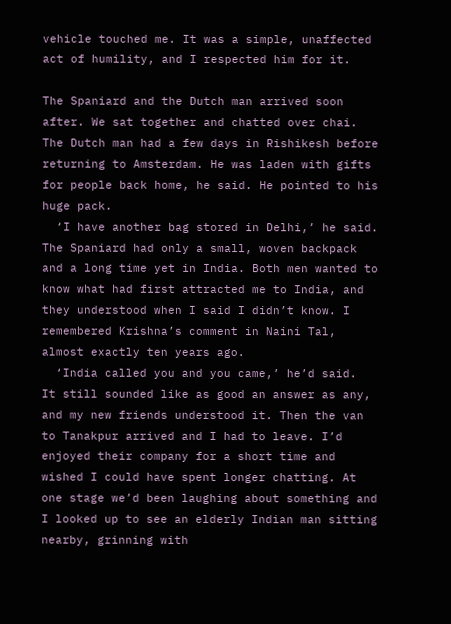vehicle touched me. It was a simple, unaffected act of humility, and I respected him for it.

The Spaniard and the Dutch man arrived soon after. We sat together and chatted over chai. The Dutch man had a few days in Rishikesh before returning to Amsterdam. He was laden with gifts for people back home, he said. He pointed to his huge pack.
  ‘I have another bag stored in Delhi,’ he said.
The Spaniard had only a small, woven backpack and a long time yet in India. Both men wanted to know what had first attracted me to India, and they understood when I said I didn’t know. I remembered Krishna’s comment in Naini Tal, almost exactly ten years ago.
  ‘India called you and you came,’ he’d said.
It still sounded like as good an answer as any, and my new friends understood it. Then the van to Tanakpur arrived and I had to leave. I’d enjoyed their company for a short time and wished I could have spent longer chatting. At one stage we’d been laughing about something and I looked up to see an elderly Indian man sitting nearby, grinning with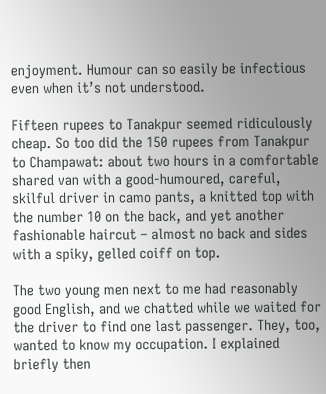enjoyment. Humour can so easily be infectious even when it’s not understood.

Fifteen rupees to Tanakpur seemed ridiculously cheap. So too did the 150 rupees from Tanakpur to Champawat: about two hours in a comfortable shared van with a good-humoured, careful, skilful driver in camo pants, a knitted top with the number 10 on the back, and yet another fashionable haircut – almost no back and sides with a spiky, gelled coiff on top.

The two young men next to me had reasonably good English, and we chatted while we waited for the driver to find one last passenger. They, too, wanted to know my occupation. I explained briefly then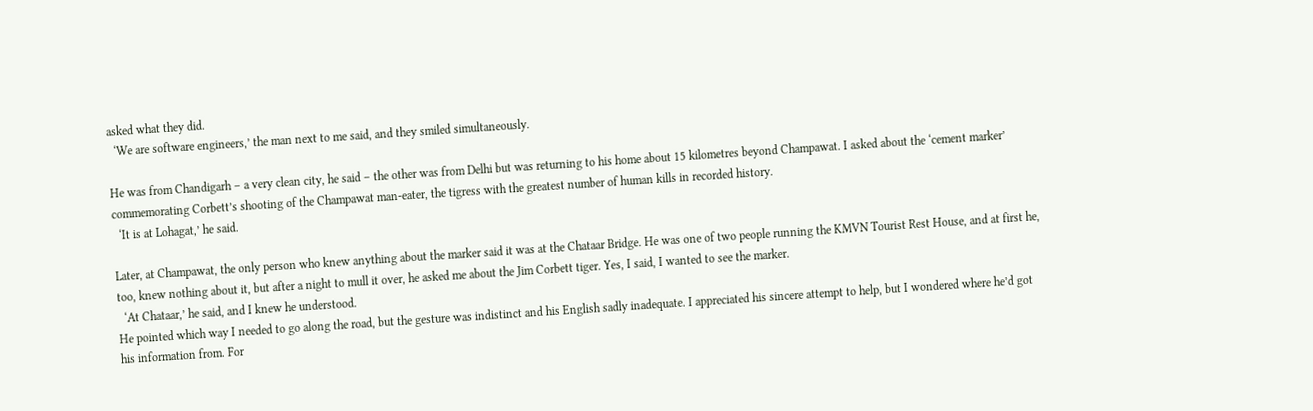asked what they did.
  ‘We are software engineers,’ the man next to me said, and they smiled simultaneously.

He was from Chandigarh – a very clean city, he said – the other was from Delhi but was returning to his home about 15 kilometres beyond Champawat. I asked about the ‘cement marker’ commemorating Corbett’s shooting of the Champawat man-eater, the tigress with the greatest number of human kills in recorded history.
  ‘It is at Lohagat,’ he said.

Later, at Champawat, the only person who knew anything about the marker said it was at the Chataar Bridge. He was one of two people running the KMVN Tourist Rest House, and at first he, too, knew nothing about it, but after a night to mull it over, he asked me about the Jim Corbett tiger. Yes, I said, I wanted to see the marker.
  ‘At Chataar,’ he said, and I knew he understood.
He pointed which way I needed to go along the road, but the gesture was indistinct and his English sadly inadequate. I appreciated his sincere attempt to help, but I wondered where he’d got his information from. For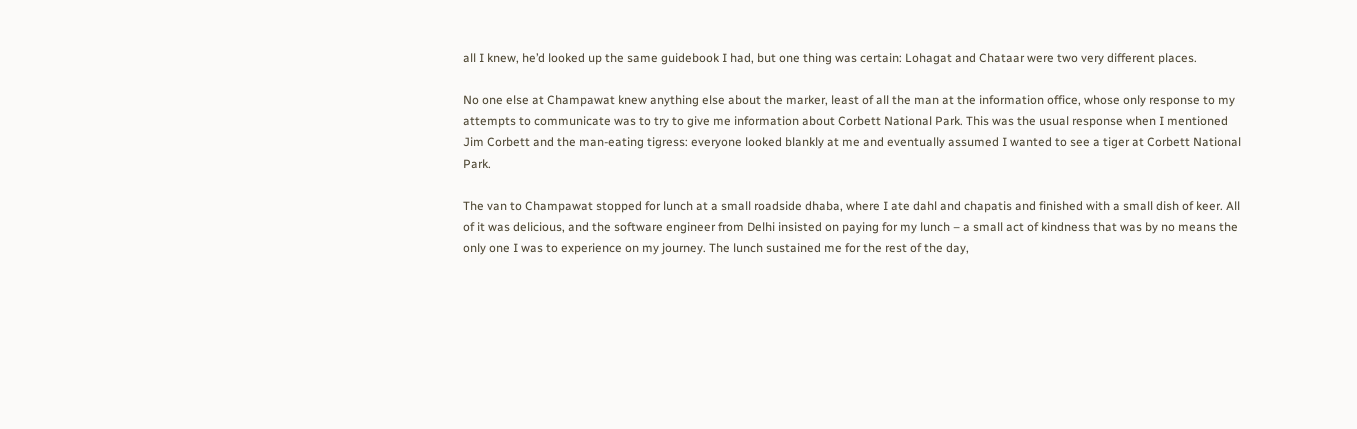all I knew, he’d looked up the same guidebook I had, but one thing was certain: Lohagat and Chataar were two very different places.

No one else at Champawat knew anything else about the marker, least of all the man at the information office, whose only response to my attempts to communicate was to try to give me information about Corbett National Park. This was the usual response when I mentioned Jim Corbett and the man-eating tigress: everyone looked blankly at me and eventually assumed I wanted to see a tiger at Corbett National Park.

The van to Champawat stopped for lunch at a small roadside dhaba, where I ate dahl and chapatis and finished with a small dish of keer. All of it was delicious, and the software engineer from Delhi insisted on paying for my lunch – a small act of kindness that was by no means the only one I was to experience on my journey. The lunch sustained me for the rest of the day,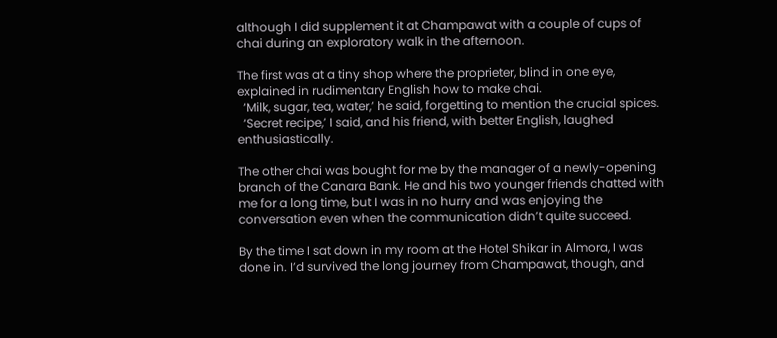although I did supplement it at Champawat with a couple of cups of chai during an exploratory walk in the afternoon.

The first was at a tiny shop where the proprieter, blind in one eye, explained in rudimentary English how to make chai.
  ‘Milk, sugar, tea, water,’ he said, forgetting to mention the crucial spices.
  ‘Secret recipe,’ I said, and his friend, with better English, laughed enthusiastically.

The other chai was bought for me by the manager of a newly-opening branch of the Canara Bank. He and his two younger friends chatted with me for a long time, but I was in no hurry and was enjoying the conversation even when the communication didn’t quite succeed.

By the time I sat down in my room at the Hotel Shikar in Almora, I was done in. I’d survived the long journey from Champawat, though, and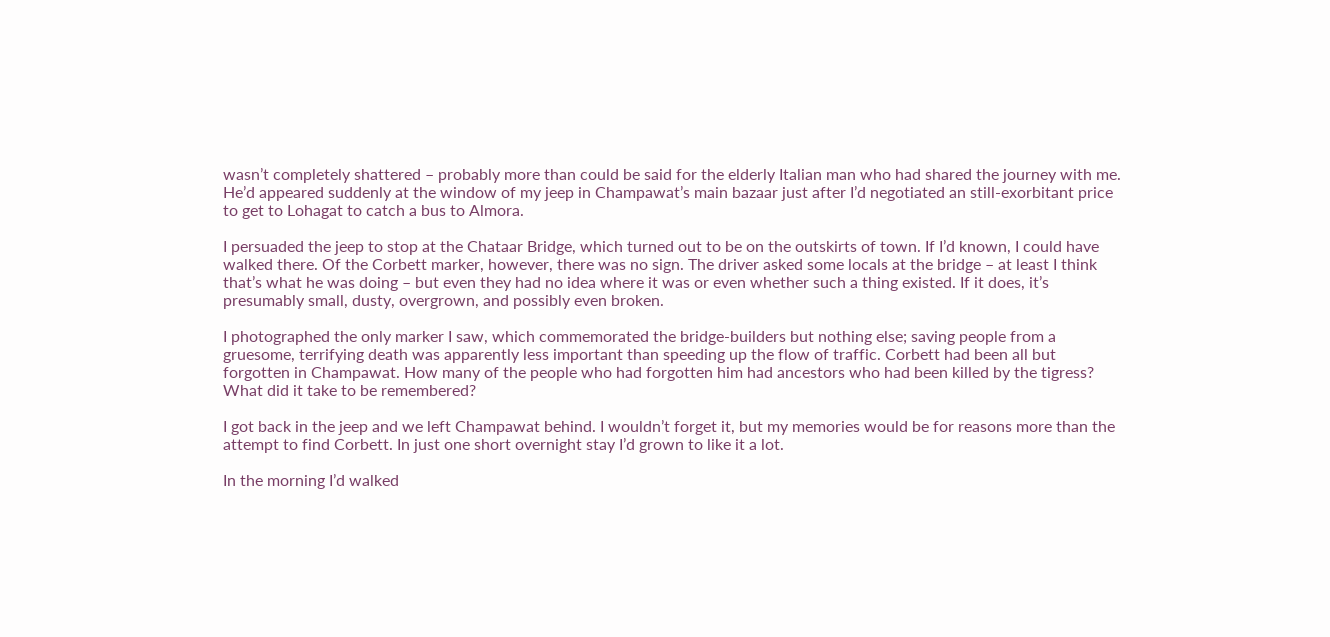wasn’t completely shattered – probably more than could be said for the elderly Italian man who had shared the journey with me. He’d appeared suddenly at the window of my jeep in Champawat’s main bazaar just after I’d negotiated an still-exorbitant price to get to Lohagat to catch a bus to Almora.

I persuaded the jeep to stop at the Chataar Bridge, which turned out to be on the outskirts of town. If I’d known, I could have walked there. Of the Corbett marker, however, there was no sign. The driver asked some locals at the bridge – at least I think that’s what he was doing – but even they had no idea where it was or even whether such a thing existed. If it does, it’s presumably small, dusty, overgrown, and possibly even broken.

I photographed the only marker I saw, which commemorated the bridge-builders but nothing else; saving people from a gruesome, terrifying death was apparently less important than speeding up the flow of traffic. Corbett had been all but forgotten in Champawat. How many of the people who had forgotten him had ancestors who had been killed by the tigress? What did it take to be remembered?

I got back in the jeep and we left Champawat behind. I wouldn’t forget it, but my memories would be for reasons more than the attempt to find Corbett. In just one short overnight stay I’d grown to like it a lot.

In the morning I’d walked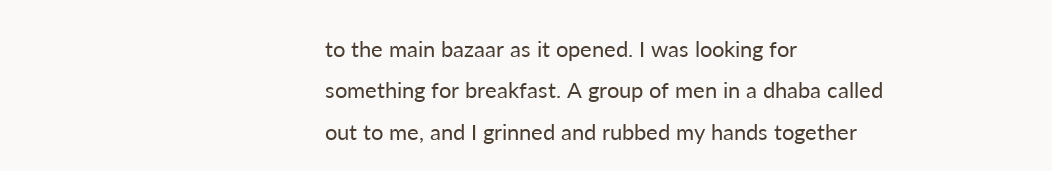to the main bazaar as it opened. I was looking for something for breakfast. A group of men in a dhaba called out to me, and I grinned and rubbed my hands together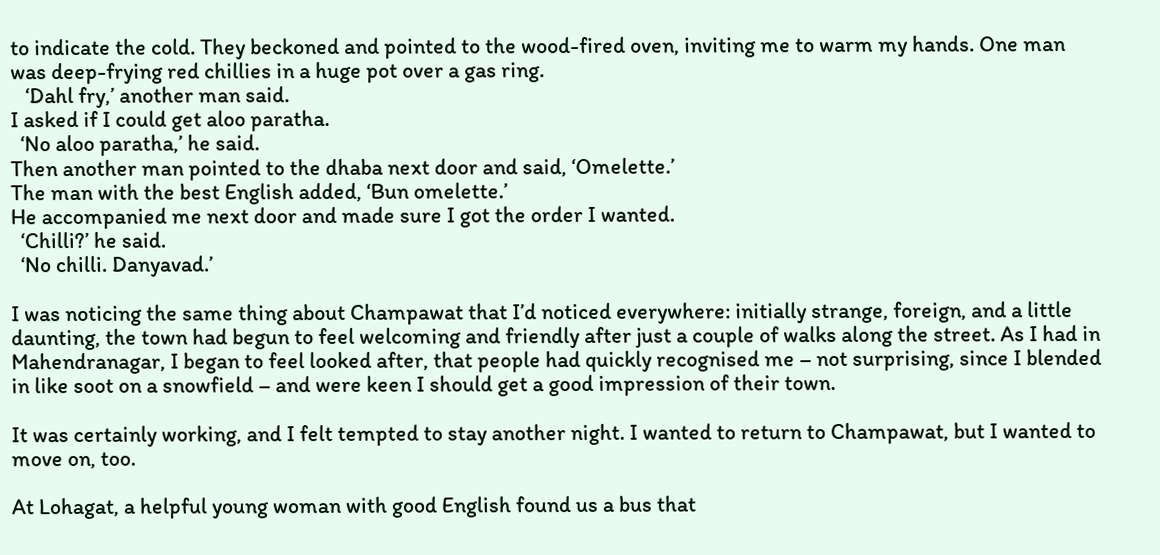to indicate the cold. They beckoned and pointed to the wood-fired oven, inviting me to warm my hands. One man was deep-frying red chillies in a huge pot over a gas ring.
   ‘Dahl fry,’ another man said.
I asked if I could get aloo paratha.
  ‘No aloo paratha,’ he said.
Then another man pointed to the dhaba next door and said, ‘Omelette.’
The man with the best English added, ‘Bun omelette.’
He accompanied me next door and made sure I got the order I wanted.
  ‘Chilli?’ he said.
  ‘No chilli. Danyavad.’

I was noticing the same thing about Champawat that I’d noticed everywhere: initially strange, foreign, and a little daunting, the town had begun to feel welcoming and friendly after just a couple of walks along the street. As I had in Mahendranagar, I began to feel looked after, that people had quickly recognised me – not surprising, since I blended in like soot on a snowfield – and were keen I should get a good impression of their town.

It was certainly working, and I felt tempted to stay another night. I wanted to return to Champawat, but I wanted to move on, too.

At Lohagat, a helpful young woman with good English found us a bus that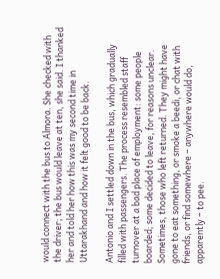would connect with the bus to Almora. She checked with the driver; the bus would leave at ten, she said. I thanked her and told her how this was my second time in Uttarakhand and how it felt good to be back.

Antonio and I settled down in the bus, which gradually filled with passengers. The process resembled staff turnover at a bad place of employment: some people boarded; some decided to leave, for reasons unclear. Sometimes, those who left returned. They might have gone to eat something, or smoke a beedi, or chat with friends, or find somewhere – anywhere would do, apparently – to pee.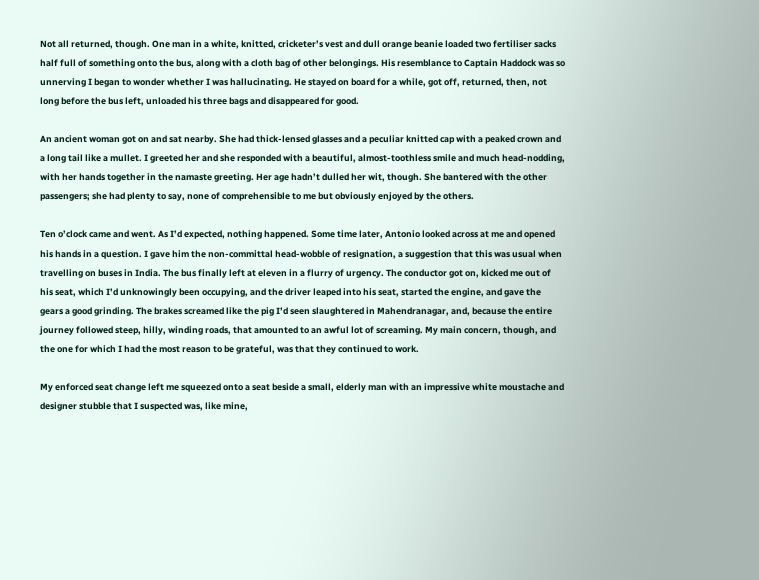Not all returned, though. One man in a white, knitted, cricketer’s vest and dull orange beanie loaded two fertiliser sacks half full of something onto the bus, along with a cloth bag of other belongings. His resemblance to Captain Haddock was so unnerving I began to wonder whether I was hallucinating. He stayed on board for a while, got off, returned, then, not long before the bus left, unloaded his three bags and disappeared for good.

An ancient woman got on and sat nearby. She had thick-lensed glasses and a peculiar knitted cap with a peaked crown and a long tail like a mullet. I greeted her and she responded with a beautiful, almost-toothless smile and much head-nodding, with her hands together in the namaste greeting. Her age hadn’t dulled her wit, though. She bantered with the other passengers; she had plenty to say, none of comprehensible to me but obviously enjoyed by the others.

Ten o’clock came and went. As I’d expected, nothing happened. Some time later, Antonio looked across at me and opened his hands in a question. I gave him the non-committal head-wobble of resignation, a suggestion that this was usual when travelling on buses in India. The bus finally left at eleven in a flurry of urgency. The conductor got on, kicked me out of his seat, which I’d unknowingly been occupying, and the driver leaped into his seat, started the engine, and gave the gears a good grinding. The brakes screamed like the pig I’d seen slaughtered in Mahendranagar, and, because the entire journey followed steep, hilly, winding roads, that amounted to an awful lot of screaming. My main concern, though, and the one for which I had the most reason to be grateful, was that they continued to work.

My enforced seat change left me squeezed onto a seat beside a small, elderly man with an impressive white moustache and designer stubble that I suspected was, like mine,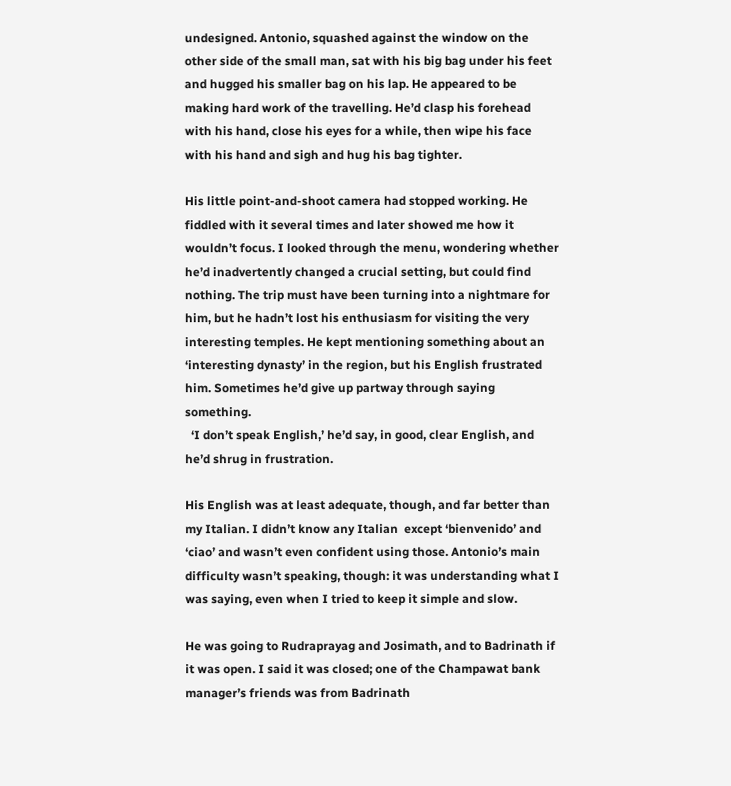undesigned. Antonio, squashed against the window on the other side of the small man, sat with his big bag under his feet and hugged his smaller bag on his lap. He appeared to be making hard work of the travelling. He’d clasp his forehead with his hand, close his eyes for a while, then wipe his face with his hand and sigh and hug his bag tighter.

His little point-and-shoot camera had stopped working. He fiddled with it several times and later showed me how it wouldn’t focus. I looked through the menu, wondering whether he’d inadvertently changed a crucial setting, but could find nothing. The trip must have been turning into a nightmare for him, but he hadn’t lost his enthusiasm for visiting the very interesting temples. He kept mentioning something about an ‘interesting dynasty’ in the region, but his English frustrated him. Sometimes he’d give up partway through saying something.
  ‘I don’t speak English,’ he’d say, in good, clear English, and he’d shrug in frustration.

His English was at least adequate, though, and far better than my Italian. I didn’t know any Italian  except ‘bienvenido’ and ‘ciao’ and wasn’t even confident using those. Antonio’s main difficulty wasn’t speaking, though: it was understanding what I was saying, even when I tried to keep it simple and slow.

He was going to Rudraprayag and Josimath, and to Badrinath if it was open. I said it was closed; one of the Champawat bank manager’s friends was from Badrinath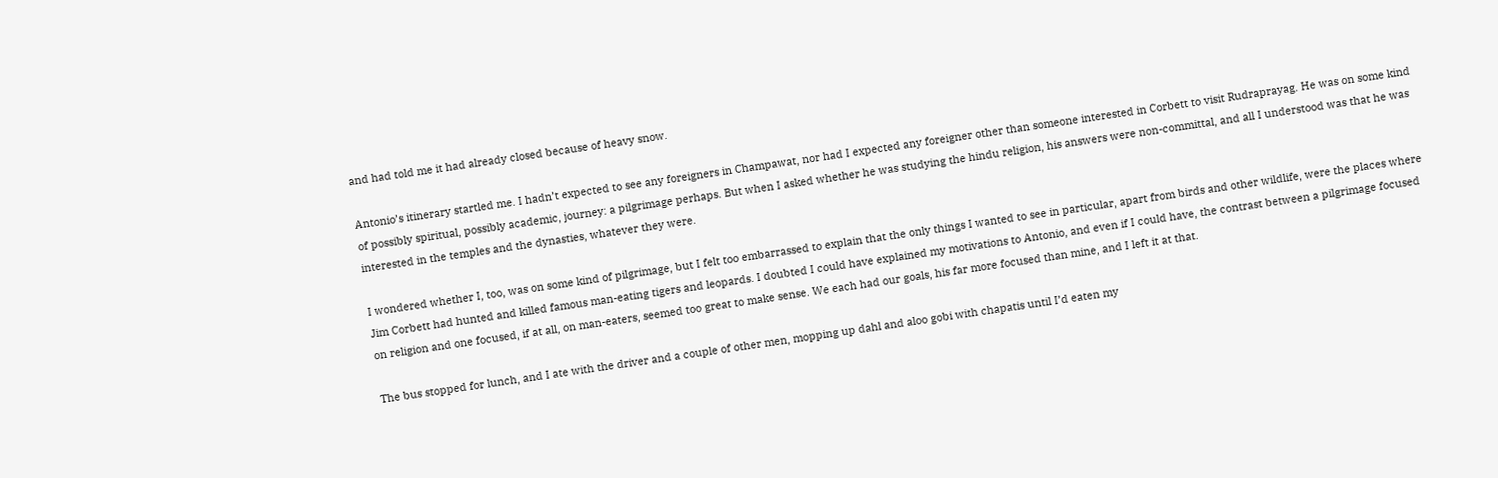and had told me it had already closed because of heavy snow.

Antonio’s itinerary startled me. I hadn’t expected to see any foreigners in Champawat, nor had I expected any foreigner other than someone interested in Corbett to visit Rudraprayag. He was on some kind of possibly spiritual, possibly academic, journey: a pilgrimage perhaps. But when I asked whether he was studying the hindu religion, his answers were non-committal, and all I understood was that he was interested in the temples and the dynasties, whatever they were.

I wondered whether I, too, was on some kind of pilgrimage, but I felt too embarrassed to explain that the only things I wanted to see in particular, apart from birds and other wildlife, were the places where Jim Corbett had hunted and killed famous man-eating tigers and leopards. I doubted I could have explained my motivations to Antonio, and even if I could have, the contrast between a pilgrimage focused on religion and one focused, if at all, on man-eaters, seemed too great to make sense. We each had our goals, his far more focused than mine, and I left it at that.

The bus stopped for lunch, and I ate with the driver and a couple of other men, mopping up dahl and aloo gobi with chapatis until I’d eaten my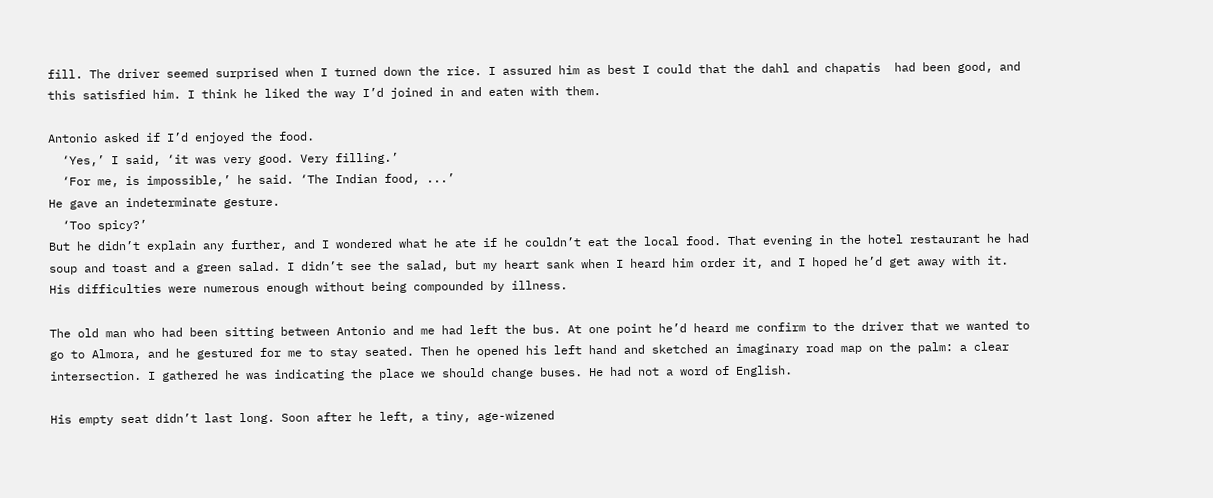fill. The driver seemed surprised when I turned down the rice. I assured him as best I could that the dahl and chapatis  had been good, and this satisfied him. I think he liked the way I’d joined in and eaten with them.

Antonio asked if I’d enjoyed the food.
  ‘Yes,’ I said, ‘it was very good. Very filling.’
  ‘For me, is impossible,’ he said. ‘The Indian food, ...’
He gave an indeterminate gesture.
  ‘Too spicy?’
But he didn’t explain any further, and I wondered what he ate if he couldn’t eat the local food. That evening in the hotel restaurant he had soup and toast and a green salad. I didn’t see the salad, but my heart sank when I heard him order it, and I hoped he’d get away with it. His difficulties were numerous enough without being compounded by illness.

The old man who had been sitting between Antonio and me had left the bus. At one point he’d heard me confirm to the driver that we wanted to go to Almora, and he gestured for me to stay seated. Then he opened his left hand and sketched an imaginary road map on the palm: a clear intersection. I gathered he was indicating the place we should change buses. He had not a word of English.

His empty seat didn’t last long. Soon after he left, a tiny, age-wizened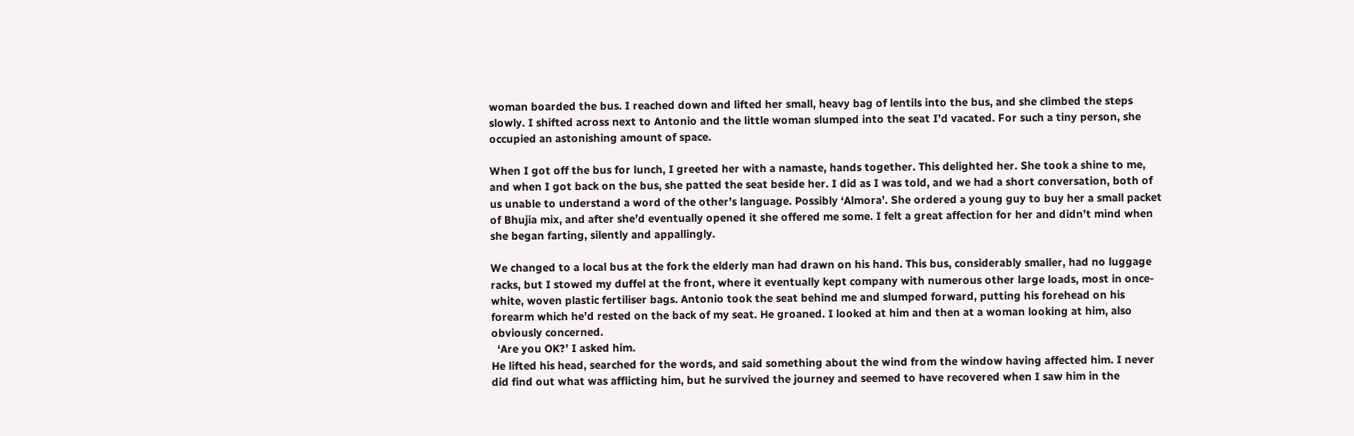woman boarded the bus. I reached down and lifted her small, heavy bag of lentils into the bus, and she climbed the steps slowly. I shifted across next to Antonio and the little woman slumped into the seat I’d vacated. For such a tiny person, she occupied an astonishing amount of space.

When I got off the bus for lunch, I greeted her with a namaste, hands together. This delighted her. She took a shine to me, and when I got back on the bus, she patted the seat beside her. I did as I was told, and we had a short conversation, both of us unable to understand a word of the other’s language. Possibly ‘Almora’. She ordered a young guy to buy her a small packet of Bhujia mix, and after she’d eventually opened it she offered me some. I felt a great affection for her and didn’t mind when she began farting, silently and appallingly.

We changed to a local bus at the fork the elderly man had drawn on his hand. This bus, considerably smaller, had no luggage racks, but I stowed my duffel at the front, where it eventually kept company with numerous other large loads, most in once-white, woven plastic fertiliser bags. Antonio took the seat behind me and slumped forward, putting his forehead on his forearm which he’d rested on the back of my seat. He groaned. I looked at him and then at a woman looking at him, also obviously concerned.
  ‘Are you OK?’ I asked him.
He lifted his head, searched for the words, and said something about the wind from the window having affected him. I never did find out what was afflicting him, but he survived the journey and seemed to have recovered when I saw him in the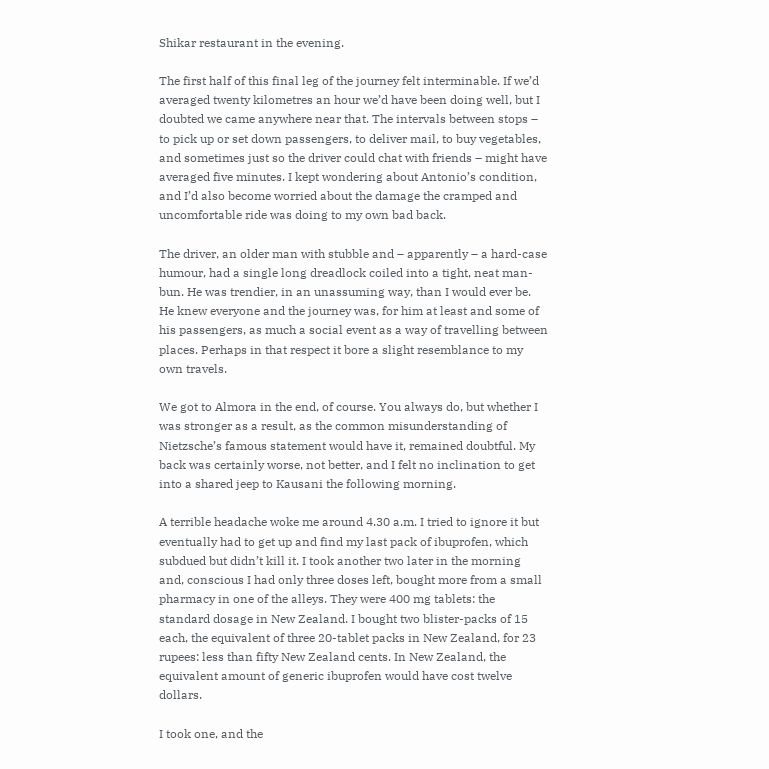Shikar restaurant in the evening.

The first half of this final leg of the journey felt interminable. If we’d averaged twenty kilometres an hour we’d have been doing well, but I doubted we came anywhere near that. The intervals between stops – to pick up or set down passengers, to deliver mail, to buy vegetables, and sometimes just so the driver could chat with friends – might have averaged five minutes. I kept wondering about Antonio’s condition, and I’d also become worried about the damage the cramped and uncomfortable ride was doing to my own bad back.

The driver, an older man with stubble and – apparently – a hard-case humour, had a single long dreadlock coiled into a tight, neat man-bun. He was trendier, in an unassuming way, than I would ever be. He knew everyone and the journey was, for him at least and some of his passengers, as much a social event as a way of travelling between places. Perhaps in that respect it bore a slight resemblance to my own travels.

We got to Almora in the end, of course. You always do, but whether I was stronger as a result, as the common misunderstanding of Nietzsche’s famous statement would have it, remained doubtful. My back was certainly worse, not better, and I felt no inclination to get into a shared jeep to Kausani the following morning.

A terrible headache woke me around 4.30 a.m. I tried to ignore it but eventually had to get up and find my last pack of ibuprofen, which subdued but didn’t kill it. I took another two later in the morning and, conscious I had only three doses left, bought more from a small pharmacy in one of the alleys. They were 400 mg tablets: the standard dosage in New Zealand. I bought two blister-packs of 15 each, the equivalent of three 20-tablet packs in New Zealand, for 23 rupees: less than fifty New Zealand cents. In New Zealand, the equivalent amount of generic ibuprofen would have cost twelve dollars.

I took one, and the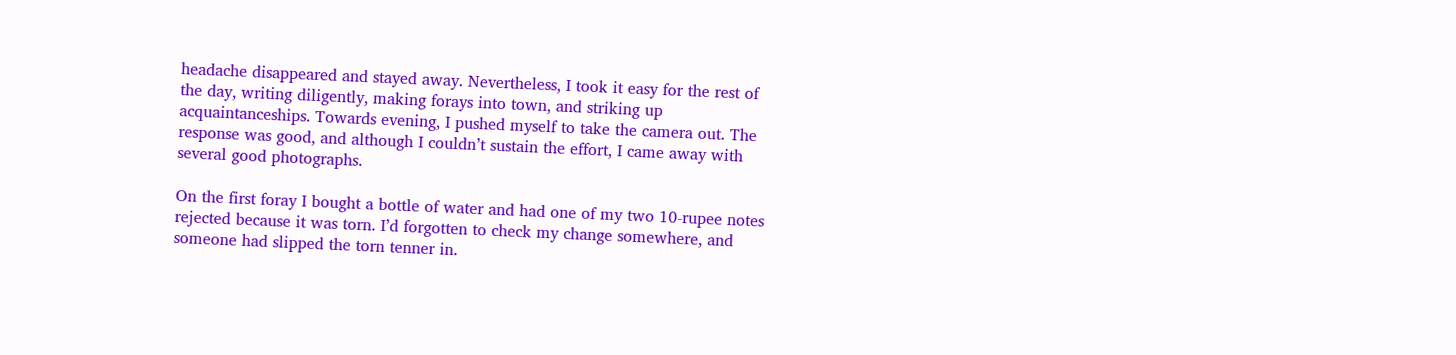headache disappeared and stayed away. Nevertheless, I took it easy for the rest of the day, writing diligently, making forays into town, and striking up acquaintanceships. Towards evening, I pushed myself to take the camera out. The response was good, and although I couldn’t sustain the effort, I came away with several good photographs.

On the first foray I bought a bottle of water and had one of my two 10-rupee notes
rejected because it was torn. I’d forgotten to check my change somewhere, and someone had slipped the torn tenner in.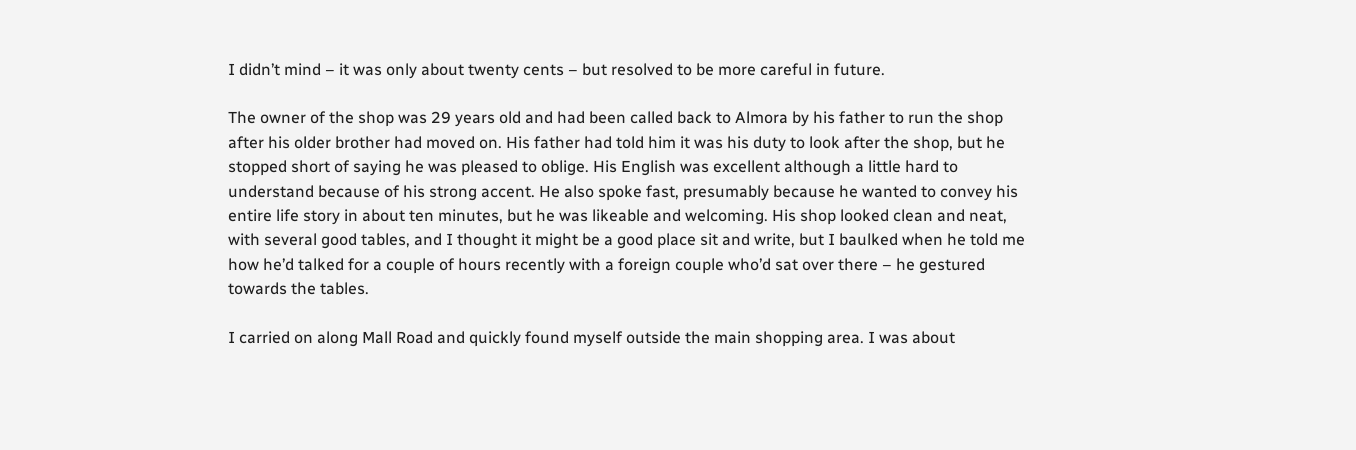I didn’t mind – it was only about twenty cents – but resolved to be more careful in future.

The owner of the shop was 29 years old and had been called back to Almora by his father to run the shop after his older brother had moved on. His father had told him it was his duty to look after the shop, but he stopped short of saying he was pleased to oblige. His English was excellent although a little hard to understand because of his strong accent. He also spoke fast, presumably because he wanted to convey his entire life story in about ten minutes, but he was likeable and welcoming. His shop looked clean and neat, with several good tables, and I thought it might be a good place sit and write, but I baulked when he told me how he’d talked for a couple of hours recently with a foreign couple who’d sat over there – he gestured towards the tables.

I carried on along Mall Road and quickly found myself outside the main shopping area. I was about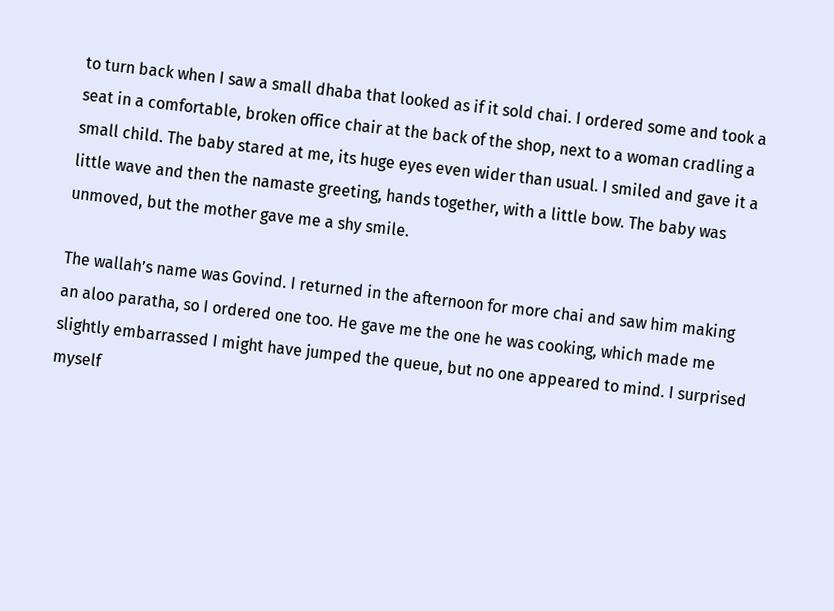to turn back when I saw a small dhaba that looked as if it sold chai. I ordered some and took a seat in a comfortable, broken office chair at the back of the shop, next to a woman cradling a small child. The baby stared at me, its huge eyes even wider than usual. I smiled and gave it a little wave and then the namaste greeting, hands together, with a little bow. The baby was unmoved, but the mother gave me a shy smile.

The wallah’s name was Govind. I returned in the afternoon for more chai and saw him making an aloo paratha, so I ordered one too. He gave me the one he was cooking, which made me slightly embarrassed I might have jumped the queue, but no one appeared to mind. I surprised myself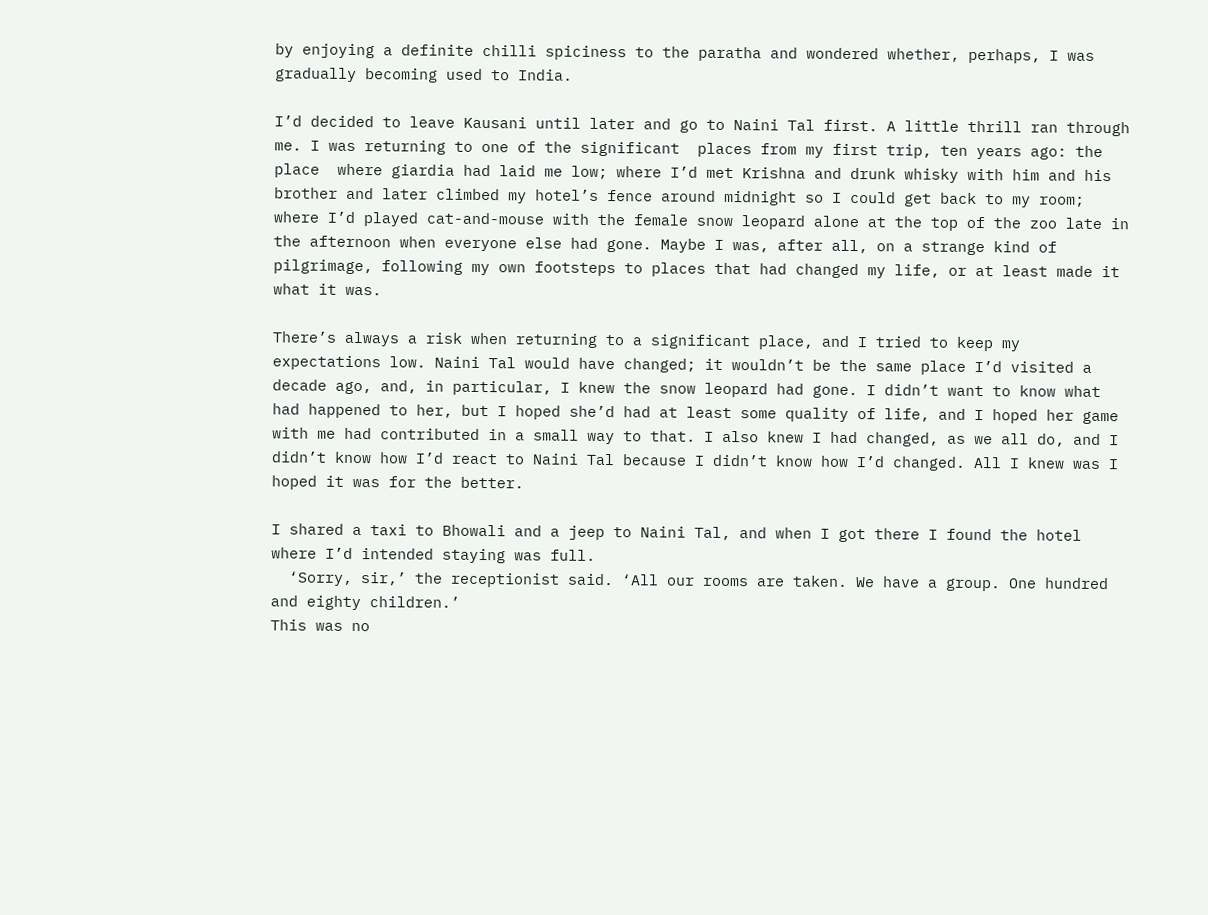by enjoying a definite chilli spiciness to the paratha and wondered whether, perhaps, I was gradually becoming used to India.

I’d decided to leave Kausani until later and go to Naini Tal first. A little thrill ran through me. I was returning to one of the significant  places from my first trip, ten years ago: the place  where giardia had laid me low; where I’d met Krishna and drunk whisky with him and his brother and later climbed my hotel’s fence around midnight so I could get back to my room; where I’d played cat-and-mouse with the female snow leopard alone at the top of the zoo late in the afternoon when everyone else had gone. Maybe I was, after all, on a strange kind of pilgrimage, following my own footsteps to places that had changed my life, or at least made it what it was.

There’s always a risk when returning to a significant place, and I tried to keep my expectations low. Naini Tal would have changed; it wouldn’t be the same place I’d visited a decade ago, and, in particular, I knew the snow leopard had gone. I didn’t want to know what had happened to her, but I hoped she’d had at least some quality of life, and I hoped her game with me had contributed in a small way to that. I also knew I had changed, as we all do, and I didn’t know how I’d react to Naini Tal because I didn’t know how I’d changed. All I knew was I hoped it was for the better.

I shared a taxi to Bhowali and a jeep to Naini Tal, and when I got there I found the hotel where I’d intended staying was full.
  ‘Sorry, sir,’ the receptionist said. ‘All our rooms are taken. We have a group. One hundred and eighty children.’
This was no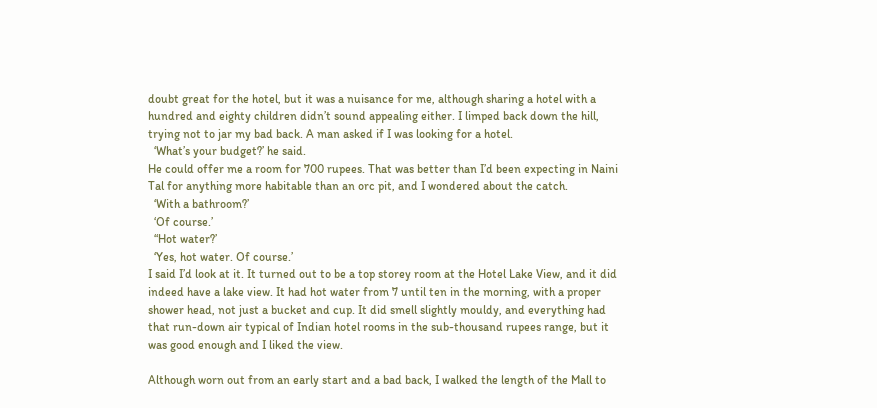doubt great for the hotel, but it was a nuisance for me, although sharing a hotel with a hundred and eighty children didn’t sound appealing either. I limped back down the hill, trying not to jar my bad back. A man asked if I was looking for a hotel.
  ‘What’s your budget?’ he said.
He could offer me a room for 700 rupees. That was better than I’d been expecting in Naini Tal for anything more habitable than an orc pit, and I wondered about the catch.
  ‘With a bathroom?’
  ‘Of course.’
  “Hot water?’
  ‘Yes, hot water. Of course.’
I said I’d look at it. It turned out to be a top storey room at the Hotel Lake View, and it did indeed have a lake view. It had hot water from 7 until ten in the morning, with a proper shower head, not just a bucket and cup. It did smell slightly mouldy, and everything had that run-down air typical of Indian hotel rooms in the sub-thousand rupees range, but it was good enough and I liked the view.

Although worn out from an early start and a bad back, I walked the length of the Mall to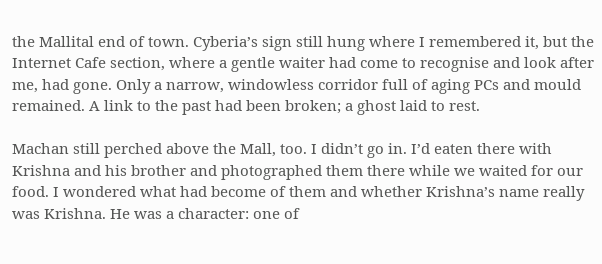the Mallital end of town. Cyberia’s sign still hung where I remembered it, but the Internet Cafe section, where a gentle waiter had come to recognise and look after me, had gone. Only a narrow, windowless corridor full of aging PCs and mould remained. A link to the past had been broken; a ghost laid to rest.

Machan still perched above the Mall, too. I didn’t go in. I’d eaten there with Krishna and his brother and photographed them there while we waited for our food. I wondered what had become of them and whether Krishna’s name really was Krishna. He was a character: one of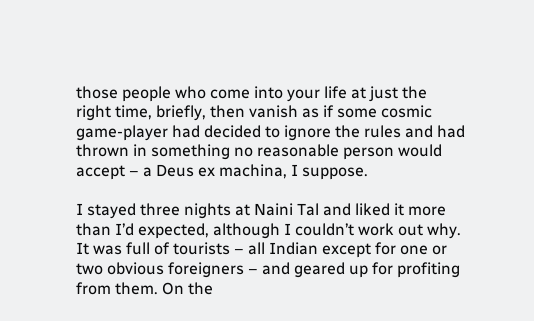those people who come into your life at just the right time, briefly, then vanish as if some cosmic game-player had decided to ignore the rules and had thrown in something no reasonable person would accept – a Deus ex machina, I suppose.

I stayed three nights at Naini Tal and liked it more than I’d expected, although I couldn’t work out why. It was full of tourists – all Indian except for one or two obvious foreigners – and geared up for profiting from them. On the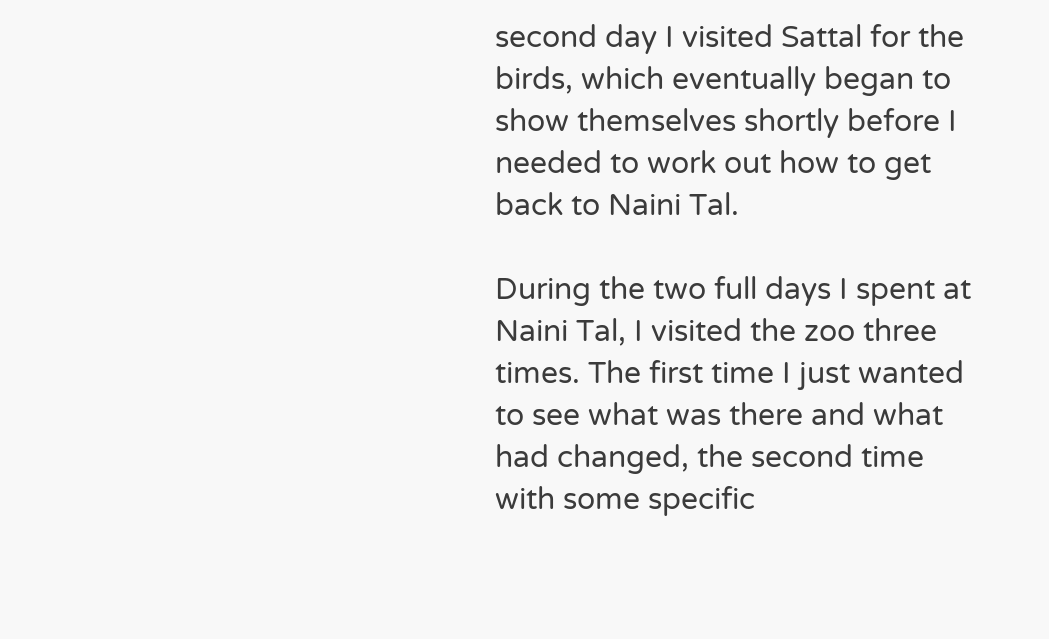second day I visited Sattal for the birds, which eventually began to show themselves shortly before I needed to work out how to get back to Naini Tal.

During the two full days I spent at Naini Tal, I visited the zoo three times. The first time I just wanted to see what was there and what had changed, the second time with some specific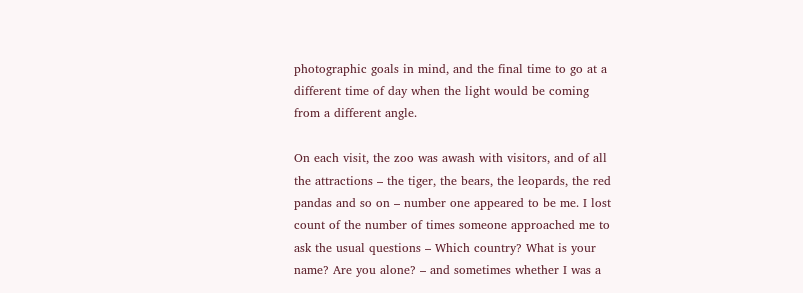photographic goals in mind, and the final time to go at a different time of day when the light would be coming from a different angle.

On each visit, the zoo was awash with visitors, and of all the attractions – the tiger, the bears, the leopards, the red pandas and so on – number one appeared to be me. I lost count of the number of times someone approached me to ask the usual questions – Which country? What is your name? Are you alone? – and sometimes whether I was a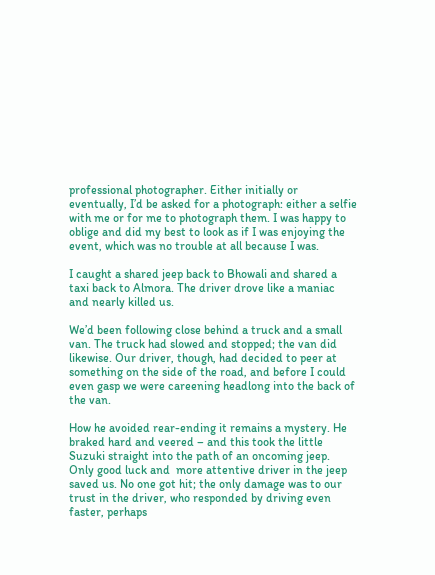professional photographer. Either initially or eventually, I’d be asked for a photograph: either a selfie with me or for me to photograph them. I was happy to oblige and did my best to look as if I was enjoying the event, which was no trouble at all because I was.

I caught a shared jeep back to Bhowali and shared a taxi back to Almora. The driver drove like a maniac and nearly killed us.

We’d been following close behind a truck and a small van. The truck had slowed and stopped; the van did likewise. Our driver, though, had decided to peer at something on the side of the road, and before I could even gasp we were careening headlong into the back of the van.

How he avoided rear-ending it remains a mystery. He braked hard and veered – and this took the little Suzuki straight into the path of an oncoming jeep. Only good luck and  more attentive driver in the jeep saved us. No one got hit; the only damage was to our trust in the driver, who responded by driving even faster, perhaps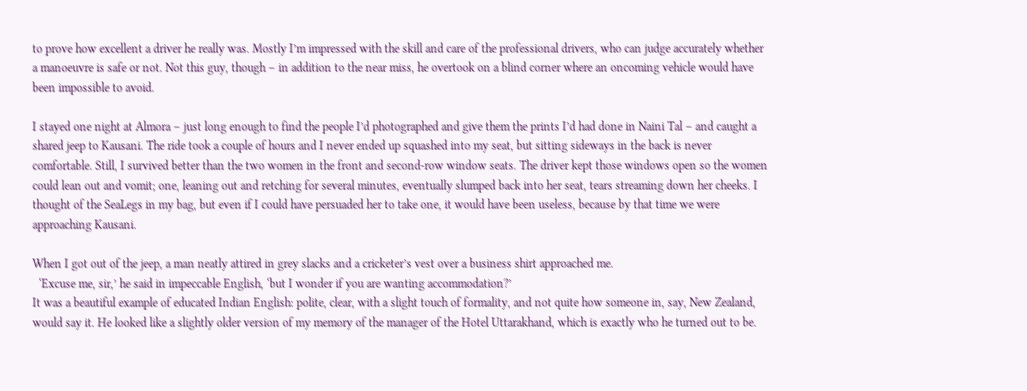to prove how excellent a driver he really was. Mostly I’m impressed with the skill and care of the professional drivers, who can judge accurately whether a manoeuvre is safe or not. Not this guy, though – in addition to the near miss, he overtook on a blind corner where an oncoming vehicle would have been impossible to avoid.

I stayed one night at Almora – just long enough to find the people I’d photographed and give them the prints I’d had done in Naini Tal – and caught a shared jeep to Kausani. The ride took a couple of hours and I never ended up squashed into my seat, but sitting sideways in the back is never comfortable. Still, I survived better than the two women in the front and second-row window seats. The driver kept those windows open so the women could lean out and vomit; one, leaning out and retching for several minutes, eventually slumped back into her seat, tears streaming down her cheeks. I thought of the SeaLegs in my bag, but even if I could have persuaded her to take one, it would have been useless, because by that time we were approaching Kausani.

When I got out of the jeep, a man neatly attired in grey slacks and a cricketer’s vest over a business shirt approached me.
  ‘Excuse me, sir,’ he said in impeccable English, ‘but I wonder if you are wanting accommodation?’
It was a beautiful example of educated Indian English: polite, clear, with a slight touch of formality, and not quite how someone in, say, New Zealand, would say it. He looked like a slightly older version of my memory of the manager of the Hotel Uttarakhand, which is exactly who he turned out to be.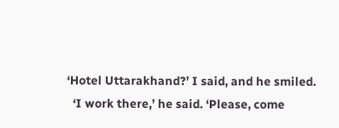‘Hotel Uttarakhand?’ I said, and he smiled.
  ‘I work there,’ he said. ‘Please, come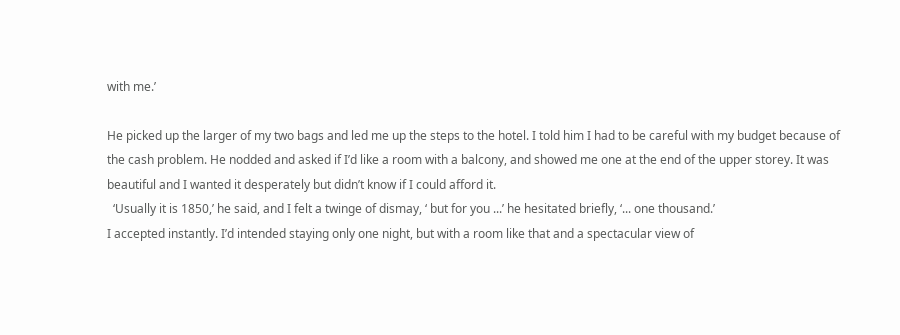with me.’

He picked up the larger of my two bags and led me up the steps to the hotel. I told him I had to be careful with my budget because of the cash problem. He nodded and asked if I’d like a room with a balcony, and showed me one at the end of the upper storey. It was beautiful and I wanted it desperately but didn’t know if I could afford it.
  ‘Usually it is 1850,’ he said, and I felt a twinge of dismay, ‘ but for you ...’ he hesitated briefly, ‘... one thousand.’
I accepted instantly. I’d intended staying only one night, but with a room like that and a spectacular view of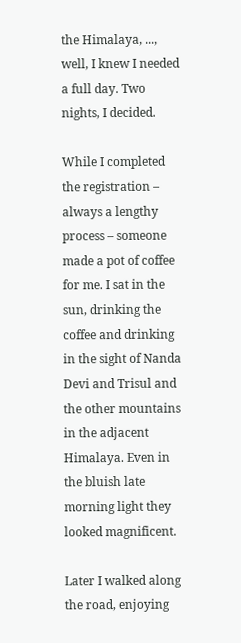the Himalaya, ..., well, I knew I needed a full day. Two nights, I decided.

While I completed the registration – always a lengthy process – someone made a pot of coffee for me. I sat in the sun, drinking the coffee and drinking in the sight of Nanda Devi and Trisul and the other mountains in the adjacent Himalaya. Even in the bluish late morning light they looked magnificent.

Later I walked along the road, enjoying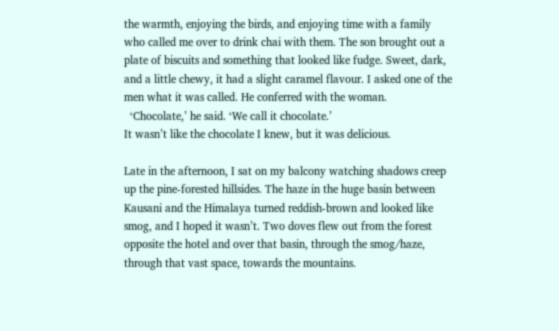the warmth, enjoying the birds, and enjoying time with a family who called me over to drink chai with them. The son brought out a plate of biscuits and something that looked like fudge. Sweet, dark, and a little chewy, it had a slight caramel flavour. I asked one of the men what it was called. He conferred with the woman.
  ‘Chocolate,’ he said. ‘We call it chocolate.’
It wasn’t like the chocolate I knew, but it was delicious.

Late in the afternoon, I sat on my balcony watching shadows creep up the pine-forested hillsides. The haze in the huge basin between Kausani and the Himalaya turned reddish-brown and looked like smog, and I hoped it wasn’t. Two doves flew out from the forest opposite the hotel and over that basin, through the smog/haze, through that vast space, towards the mountains.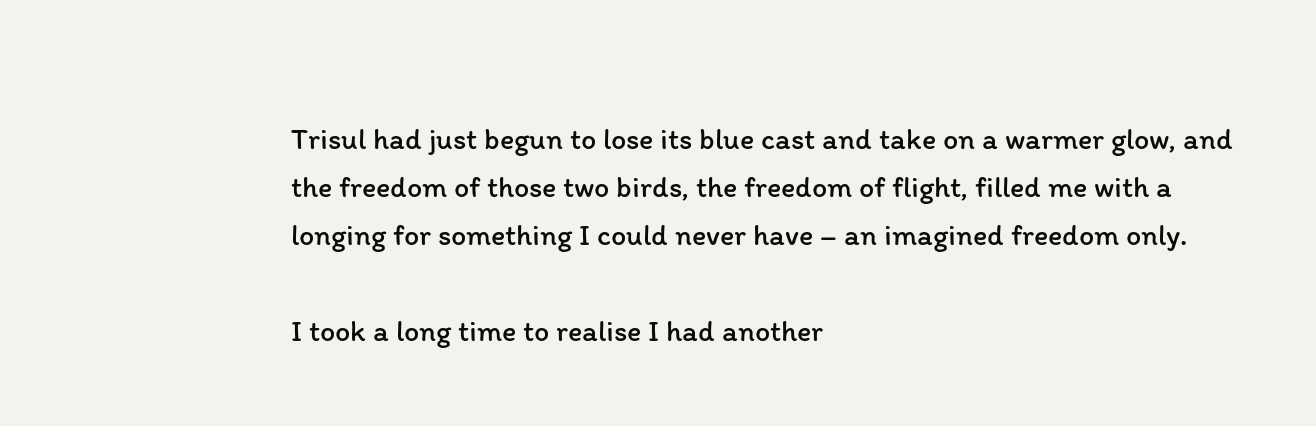Trisul had just begun to lose its blue cast and take on a warmer glow, and the freedom of those two birds, the freedom of flight, filled me with a longing for something I could never have – an imagined freedom only.

I took a long time to realise I had another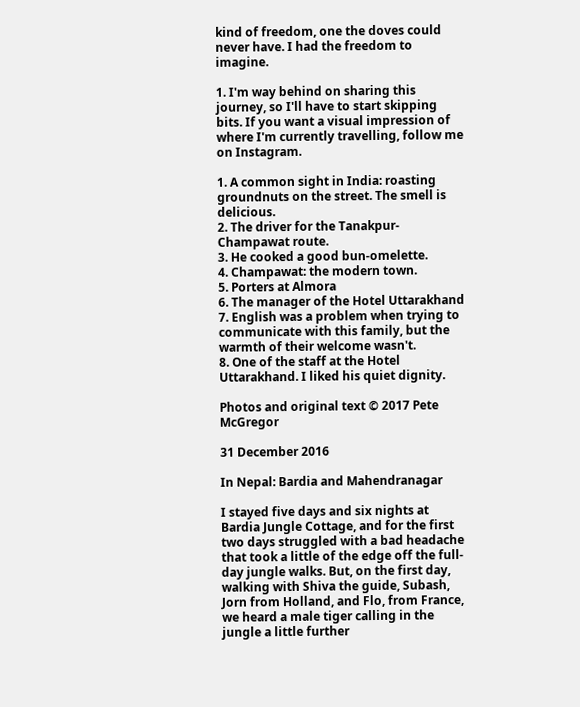kind of freedom, one the doves could never have. I had the freedom to imagine.

1. I'm way behind on sharing this journey, so I'll have to start skipping bits. If you want a visual impression of where I'm currently travelling, follow me on Instagram.

1. A common sight in India: roasting groundnuts on the street. The smell is delicious.
2. The driver for the Tanakpur-Champawat route.
3. He cooked a good bun-omelette.
4. Champawat: the modern town.
5. Porters at Almora
6. The manager of the Hotel Uttarakhand
7. English was a problem when trying to communicate with this family, but the warmth of their welcome wasn't.
8. One of the staff at the Hotel Uttarakhand. I liked his quiet dignity.

Photos and original text © 2017 Pete McGregor

31 December 2016

In Nepal: Bardia and Mahendranagar

I stayed five days and six nights at Bardia Jungle Cottage, and for the first two days struggled with a bad headache that took a little of the edge off the full-day jungle walks. But, on the first day, walking with Shiva the guide, Subash, Jorn from Holland, and Flo, from France, we heard a male tiger calling in the jungle a little further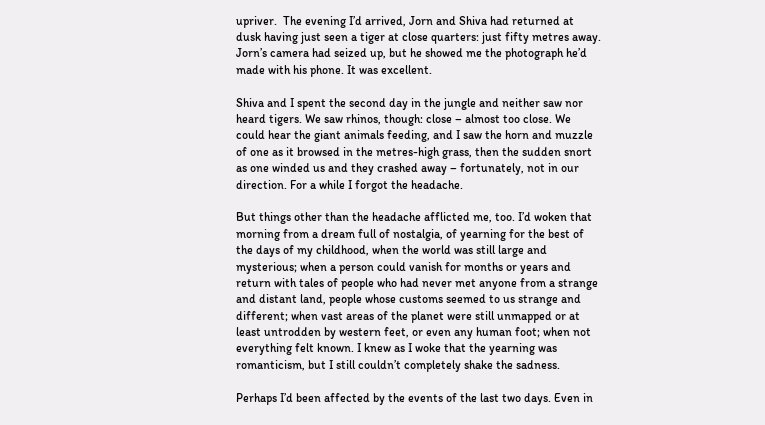upriver.  The evening I’d arrived, Jorn and Shiva had returned at dusk having just seen a tiger at close quarters: just fifty metres away. Jorn’s camera had seized up, but he showed me the photograph he’d made with his phone. It was excellent.

Shiva and I spent the second day in the jungle and neither saw nor heard tigers. We saw rhinos, though: close – almost too close. We could hear the giant animals feeding, and I saw the horn and muzzle of one as it browsed in the metres-high grass, then the sudden snort as one winded us and they crashed away – fortunately, not in our direction. For a while I forgot the headache.

But things other than the headache afflicted me, too. I’d woken that morning from a dream full of nostalgia, of yearning for the best of the days of my childhood, when the world was still large and mysterious; when a person could vanish for months or years and return with tales of people who had never met anyone from a strange and distant land, people whose customs seemed to us strange and different; when vast areas of the planet were still unmapped or at least untrodden by western feet, or even any human foot; when not everything felt known. I knew as I woke that the yearning was romanticism, but I still couldn’t completely shake the sadness.

Perhaps I’d been affected by the events of the last two days. Even in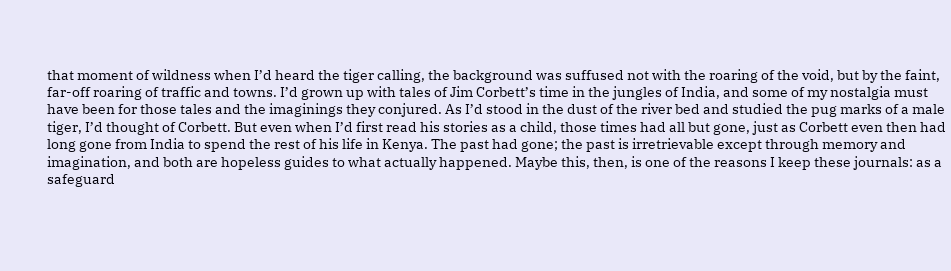that moment of wildness when I’d heard the tiger calling, the background was suffused not with the roaring of the void, but by the faint, far-off roaring of traffic and towns. I’d grown up with tales of Jim Corbett’s time in the jungles of India, and some of my nostalgia must have been for those tales and the imaginings they conjured. As I’d stood in the dust of the river bed and studied the pug marks of a male tiger, I’d thought of Corbett. But even when I’d first read his stories as a child, those times had all but gone, just as Corbett even then had long gone from India to spend the rest of his life in Kenya. The past had gone; the past is irretrievable except through memory and imagination, and both are hopeless guides to what actually happened. Maybe this, then, is one of the reasons I keep these journals: as a safeguard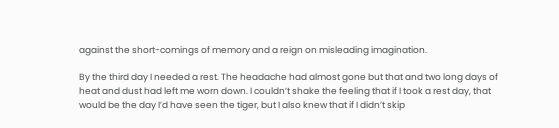against the short-comings of memory and a reign on misleading imagination.

By the third day I needed a rest. The headache had almost gone but that and two long days of heat and dust had left me worn down. I couldn’t shake the feeling that if I took a rest day, that would be the day I’d have seen the tiger, but I also knew that if I didn’t skip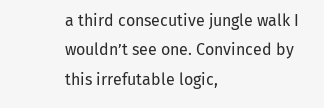a third consecutive jungle walk I wouldn’t see one. Convinced by this irrefutable logic,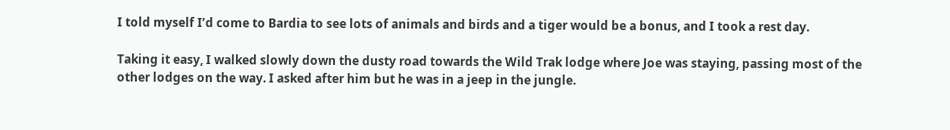I told myself I’d come to Bardia to see lots of animals and birds and a tiger would be a bonus, and I took a rest day.

Taking it easy, I walked slowly down the dusty road towards the Wild Trak lodge where Joe was staying, passing most of the other lodges on the way. I asked after him but he was in a jeep in the jungle.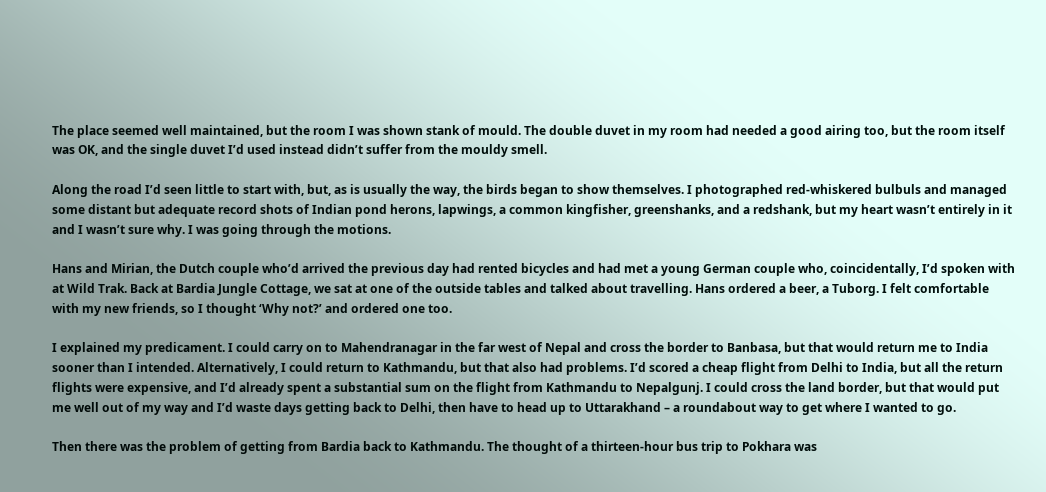The place seemed well maintained, but the room I was shown stank of mould. The double duvet in my room had needed a good airing too, but the room itself was OK, and the single duvet I’d used instead didn’t suffer from the mouldy smell.

Along the road I’d seen little to start with, but, as is usually the way, the birds began to show themselves. I photographed red-whiskered bulbuls and managed some distant but adequate record shots of Indian pond herons, lapwings, a common kingfisher, greenshanks, and a redshank, but my heart wasn’t entirely in it and I wasn’t sure why. I was going through the motions.

Hans and Mirian, the Dutch couple who’d arrived the previous day had rented bicycles and had met a young German couple who, coincidentally, I’d spoken with at Wild Trak. Back at Bardia Jungle Cottage, we sat at one of the outside tables and talked about travelling. Hans ordered a beer, a Tuborg. I felt comfortable with my new friends, so I thought ‘Why not?’ and ordered one too.

I explained my predicament. I could carry on to Mahendranagar in the far west of Nepal and cross the border to Banbasa, but that would return me to India sooner than I intended. Alternatively, I could return to Kathmandu, but that also had problems. I’d scored a cheap flight from Delhi to India, but all the return flights were expensive, and I’d already spent a substantial sum on the flight from Kathmandu to Nepalgunj. I could cross the land border, but that would put me well out of my way and I’d waste days getting back to Delhi, then have to head up to Uttarakhand – a roundabout way to get where I wanted to go.

Then there was the problem of getting from Bardia back to Kathmandu. The thought of a thirteen-hour bus trip to Pokhara was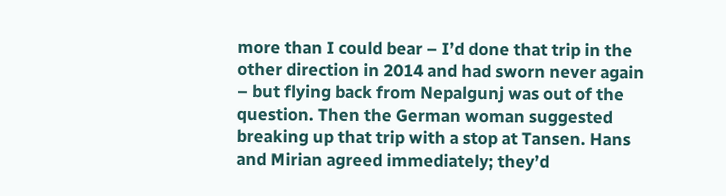more than I could bear – I’d done that trip in the other direction in 2014 and had sworn never again – but flying back from Nepalgunj was out of the question. Then the German woman suggested breaking up that trip with a stop at Tansen. Hans and Mirian agreed immediately; they’d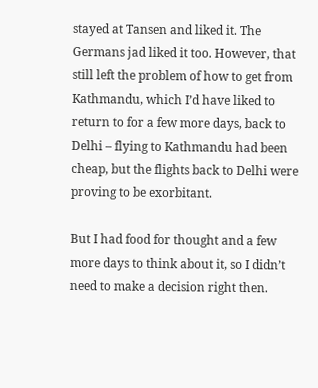stayed at Tansen and liked it. The Germans jad liked it too. However, that still left the problem of how to get from Kathmandu, which I’d have liked to return to for a few more days, back to Delhi – flying to Kathmandu had been cheap, but the flights back to Delhi were proving to be exorbitant.

But I had food for thought and a few more days to think about it, so I didn’t need to make a decision right then.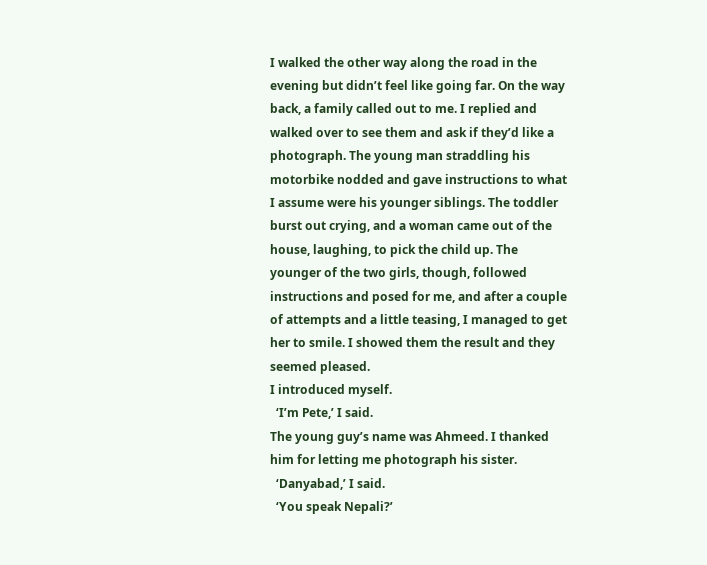I walked the other way along the road in the evening but didn’t feel like going far. On the way back, a family called out to me. I replied and walked over to see them and ask if they’d like a photograph. The young man straddling his motorbike nodded and gave instructions to what I assume were his younger siblings. The toddler burst out crying, and a woman came out of the house, laughing, to pick the child up. The younger of the two girls, though, followed instructions and posed for me, and after a couple of attempts and a little teasing, I managed to get her to smile. I showed them the result and they seemed pleased.
I introduced myself.
  ‘I’m Pete,’ I said.
The young guy’s name was Ahmeed. I thanked him for letting me photograph his sister.
  ‘Danyabad,’ I said.
  ‘You speak Nepali?’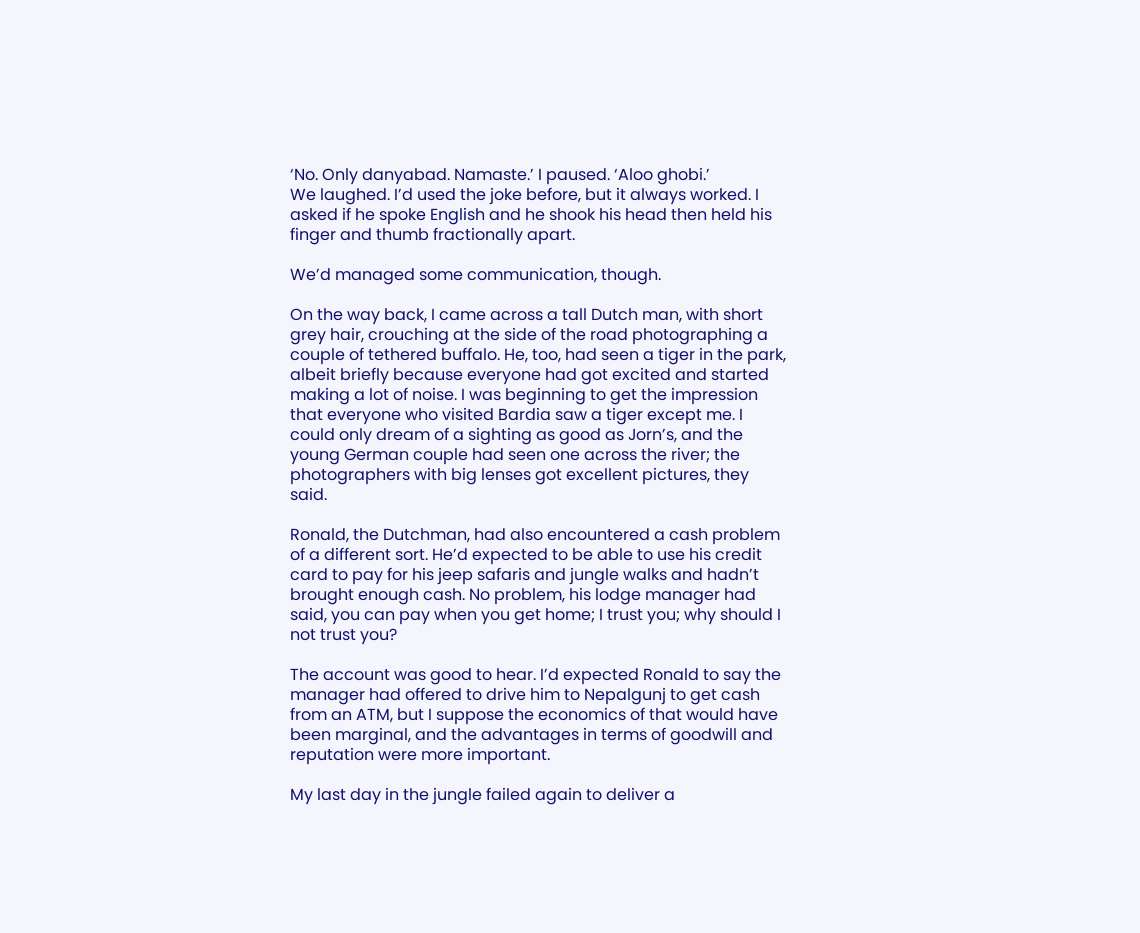‘No. Only danyabad. Namaste.’ I paused. ‘Aloo ghobi.’
We laughed. I’d used the joke before, but it always worked. I asked if he spoke English and he shook his head then held his finger and thumb fractionally apart.

We’d managed some communication, though.

On the way back, I came across a tall Dutch man, with short grey hair, crouching at the side of the road photographing a couple of tethered buffalo. He, too, had seen a tiger in the park, albeit briefly because everyone had got excited and started making a lot of noise. I was beginning to get the impression that everyone who visited Bardia saw a tiger except me. I could only dream of a sighting as good as Jorn’s, and the young German couple had seen one across the river; the photographers with big lenses got excellent pictures, they said.

Ronald, the Dutchman, had also encountered a cash problem of a different sort. He’d expected to be able to use his credit card to pay for his jeep safaris and jungle walks and hadn’t brought enough cash. No problem, his lodge manager had said, you can pay when you get home; I trust you; why should I not trust you?

The account was good to hear. I’d expected Ronald to say the manager had offered to drive him to Nepalgunj to get cash from an ATM, but I suppose the economics of that would have been marginal, and the advantages in terms of goodwill and reputation were more important.

My last day in the jungle failed again to deliver a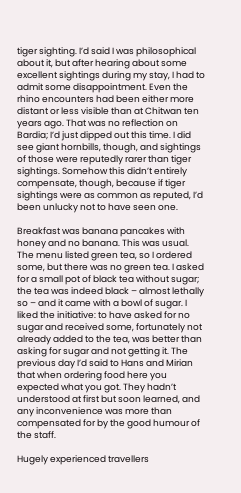tiger sighting. I’d said I was philosophical about it, but after hearing about some excellent sightings during my stay, I had to admit some disappointment. Even the rhino encounters had been either more distant or less visible than at Chitwan ten years ago. That was no reflection on Bardia; I’d just dipped out this time. I did see giant hornbills, though, and sightings of those were reputedly rarer than tiger sightings. Somehow this didn’t entirely compensate, though, because if tiger sightings were as common as reputed, I’d been unlucky not to have seen one.

Breakfast was banana pancakes with honey and no banana. This was usual. The menu listed green tea, so I ordered some, but there was no green tea. I asked for a small pot of black tea without sugar; the tea was indeed black – almost lethally so – and it came with a bowl of sugar. I liked the initiative: to have asked for no sugar and received some, fortunately not already added to the tea, was better than asking for sugar and not getting it. The previous day I’d said to Hans and Mirian that when ordering food here you expected what you got. They hadn’t understood at first but soon learned, and any inconvenience was more than compensated for by the good humour of the staff.

Hugely experienced travellers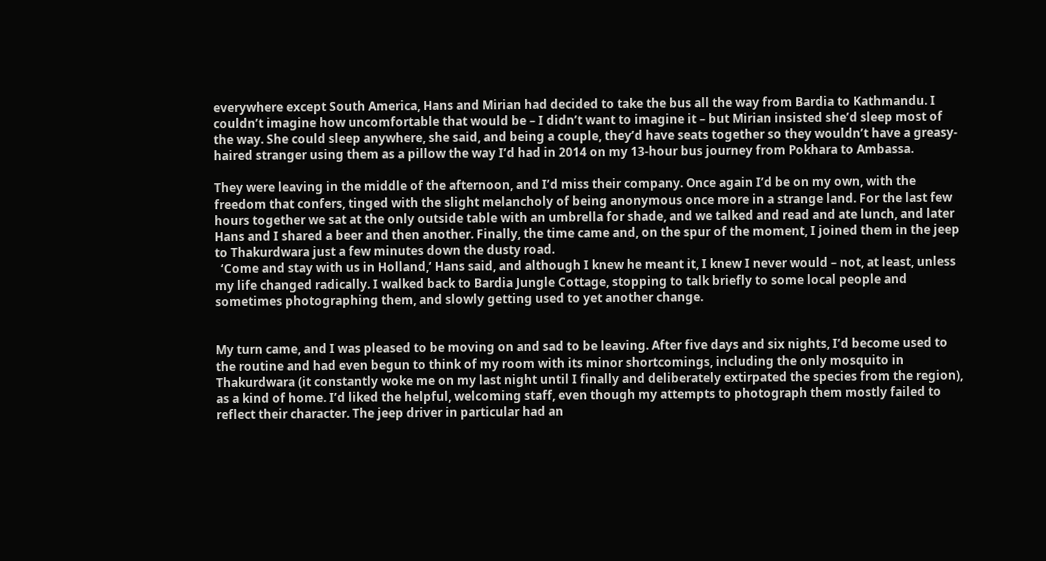everywhere except South America, Hans and Mirian had decided to take the bus all the way from Bardia to Kathmandu. I couldn’t imagine how uncomfortable that would be – I didn’t want to imagine it – but Mirian insisted she’d sleep most of the way. She could sleep anywhere, she said, and being a couple, they’d have seats together so they wouldn’t have a greasy-haired stranger using them as a pillow the way I’d had in 2014 on my 13-hour bus journey from Pokhara to Ambassa.

They were leaving in the middle of the afternoon, and I’d miss their company. Once again I’d be on my own, with the freedom that confers, tinged with the slight melancholy of being anonymous once more in a strange land. For the last few hours together we sat at the only outside table with an umbrella for shade, and we talked and read and ate lunch, and later Hans and I shared a beer and then another. Finally, the time came and, on the spur of the moment, I joined them in the jeep to Thakurdwara just a few minutes down the dusty road.
  ‘Come and stay with us in Holland,’ Hans said, and although I knew he meant it, I knew I never would – not, at least, unless my life changed radically. I walked back to Bardia Jungle Cottage, stopping to talk briefly to some local people and sometimes photographing them, and slowly getting used to yet another change.


My turn came, and I was pleased to be moving on and sad to be leaving. After five days and six nights, I’d become used to the routine and had even begun to think of my room with its minor shortcomings, including the only mosquito in Thakurdwara (it constantly woke me on my last night until I finally and deliberately extirpated the species from the region), as a kind of home. I’d liked the helpful, welcoming staff, even though my attempts to photograph them mostly failed to reflect their character. The jeep driver in particular had an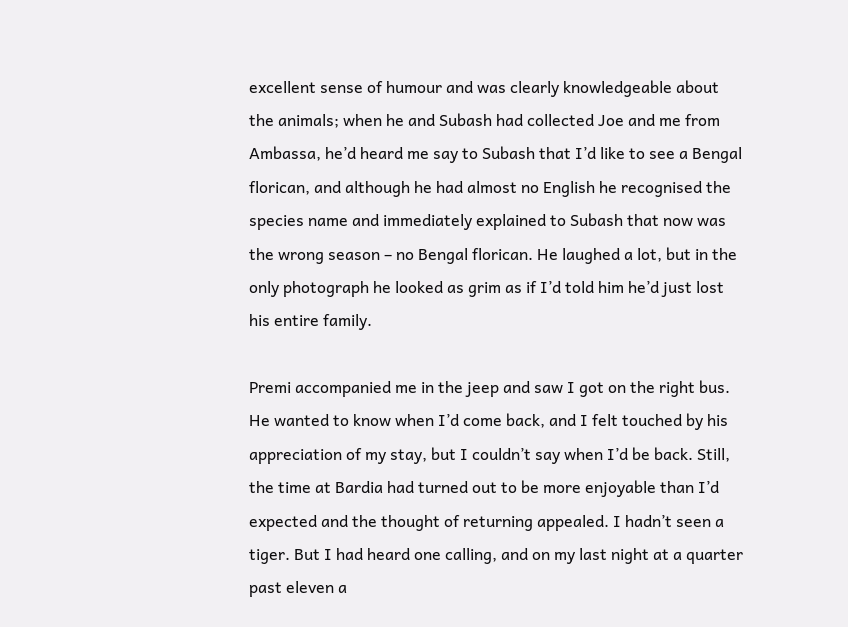excellent sense of humour and was clearly knowledgeable about the animals; when he and Subash had collected Joe and me from Ambassa, he’d heard me say to Subash that I’d like to see a Bengal florican, and although he had almost no English he recognised the species name and immediately explained to Subash that now was the wrong season – no Bengal florican. He laughed a lot, but in the only photograph he looked as grim as if I’d told him he’d just lost his entire family.

Premi accompanied me in the jeep and saw I got on the right bus. He wanted to know when I’d come back, and I felt touched by his appreciation of my stay, but I couldn’t say when I’d be back. Still, the time at Bardia had turned out to be more enjoyable than I’d expected and the thought of returning appealed. I hadn’t seen a tiger. But I had heard one calling, and on my last night at a quarter past eleven a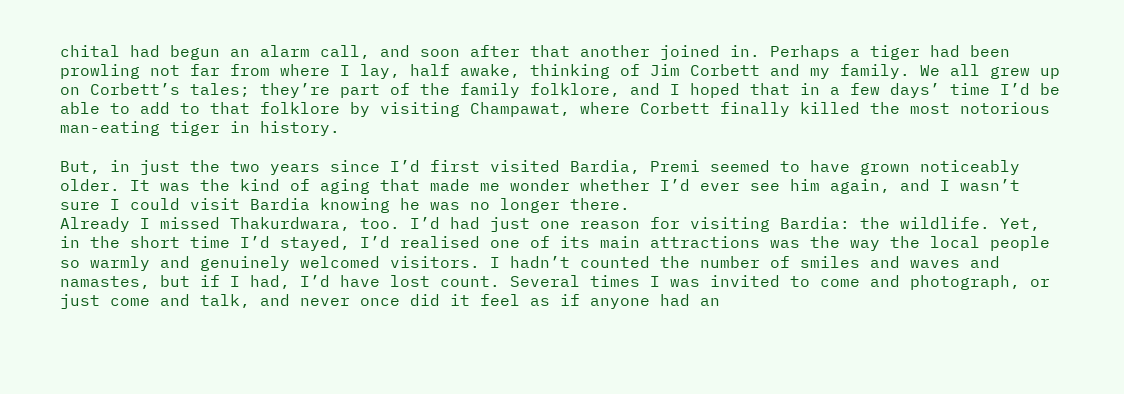chital had begun an alarm call, and soon after that another joined in. Perhaps a tiger had been prowling not far from where I lay, half awake, thinking of Jim Corbett and my family. We all grew up on Corbett’s tales; they’re part of the family folklore, and I hoped that in a few days’ time I’d be able to add to that folklore by visiting Champawat, where Corbett finally killed the most notorious man-eating tiger in history.

But, in just the two years since I’d first visited Bardia, Premi seemed to have grown noticeably older. It was the kind of aging that made me wonder whether I’d ever see him again, and I wasn’t sure I could visit Bardia knowing he was no longer there.
Already I missed Thakurdwara, too. I’d had just one reason for visiting Bardia: the wildlife. Yet, in the short time I’d stayed, I’d realised one of its main attractions was the way the local people so warmly and genuinely welcomed visitors. I hadn’t counted the number of smiles and waves and namastes, but if I had, I’d have lost count. Several times I was invited to come and photograph, or just come and talk, and never once did it feel as if anyone had an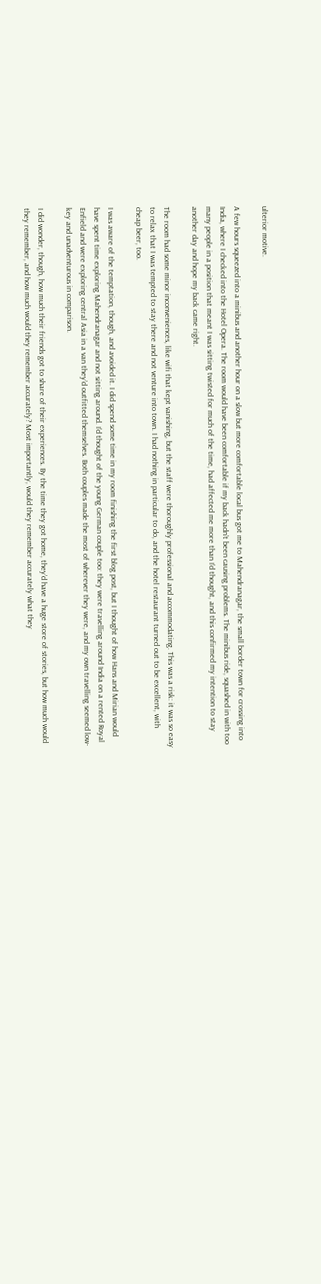ulterior motive.

A few hours squeezed into a minibus and another hour on a slow but more comfortable local bus got me to Mahendranagar, the small border town for crossing into India, where I checked into the Hotel Opera. The room would have been comfortable if my back hadn’t been causing problems. The minibus ride, squashed in with too many people in a position that meant I was sitting twisted for much of the time, had affected me more than I’d thought, and this confirmed my intention to stay another day and hope my back came right.

The room had some minor inconveniences, like wifi that kept vanishing, but the staff were thoroughly professional and accommodating. This was a risk: it was so easy to relax that I was tempted to stay there and not venture into town. I had nothing in particular to do, and the hotel restaurant turned out to be excellent, with cheap beer, too.

I was aware of the temptation, though, and avoided it. I did spend some time in my room finishing the first blog post, but I thought of how Hans and Mirian would have spent time exploring Mahendranagar and not sitting around. I’d thought of the young German couple too: they were travelling around India on a rented Royal Enfield and were exploring central Asia in a van they’d outfitted themselves. Both couples made the most of wherever they were, and my own travelling seemed low-key and unadventurous in comparison.

I did wonder, though, how much their friends got to share of their experiences. By the time they got home, they’d have a huge store of stories, but how much would they remember, and how much would they remember accurately? Most importantly, would they remember accurately what they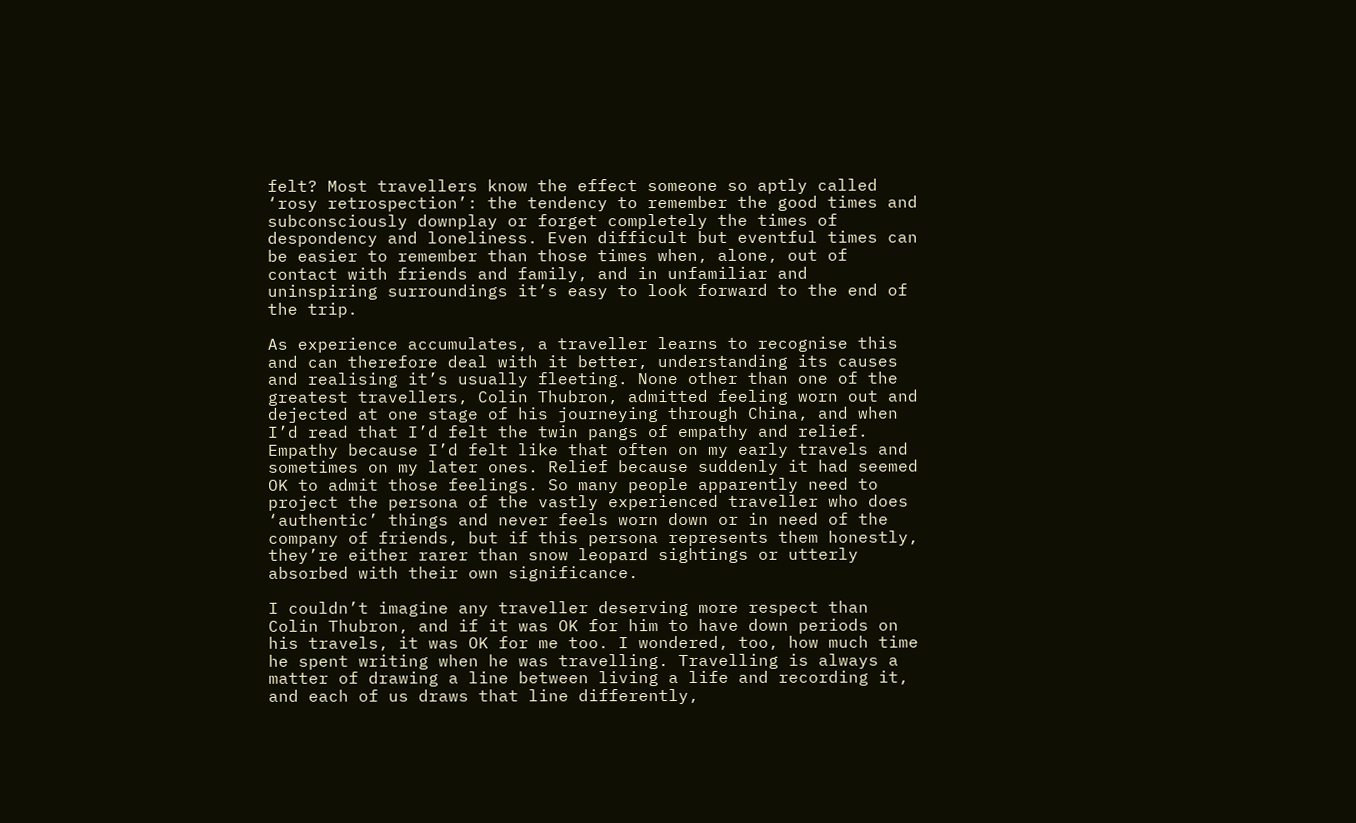felt? Most travellers know the effect someone so aptly called ‘rosy retrospection’: the tendency to remember the good times and subconsciously downplay or forget completely the times of despondency and loneliness. Even difficult but eventful times can be easier to remember than those times when, alone, out of contact with friends and family, and in unfamiliar and uninspiring surroundings it’s easy to look forward to the end of the trip.

As experience accumulates, a traveller learns to recognise this and can therefore deal with it better, understanding its causes and realising it’s usually fleeting. None other than one of the greatest travellers, Colin Thubron, admitted feeling worn out and dejected at one stage of his journeying through China, and when I’d read that I’d felt the twin pangs of empathy and relief. Empathy because I’d felt like that often on my early travels and sometimes on my later ones. Relief because suddenly it had seemed OK to admit those feelings. So many people apparently need to project the persona of the vastly experienced traveller who does ‘authentic’ things and never feels worn down or in need of the company of friends, but if this persona represents them honestly, they’re either rarer than snow leopard sightings or utterly absorbed with their own significance.

I couldn’t imagine any traveller deserving more respect than Colin Thubron, and if it was OK for him to have down periods on his travels, it was OK for me too. I wondered, too, how much time he spent writing when he was travelling. Travelling is always a matter of drawing a line between living a life and recording it, and each of us draws that line differently,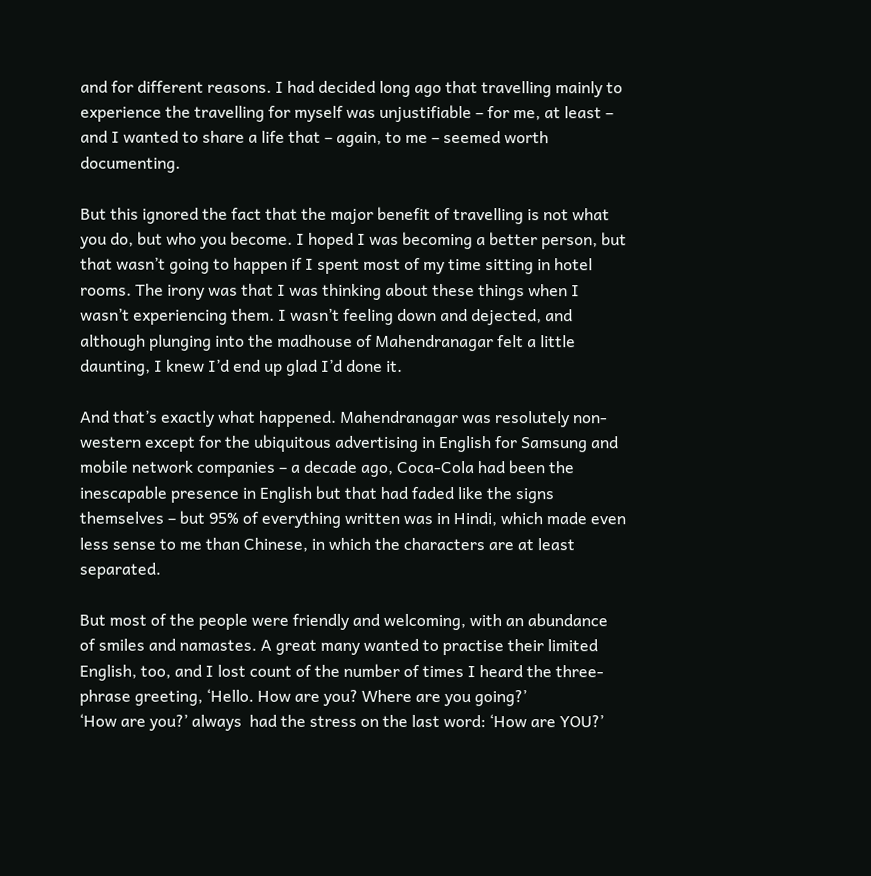and for different reasons. I had decided long ago that travelling mainly to experience the travelling for myself was unjustifiable – for me, at least – and I wanted to share a life that – again, to me – seemed worth documenting.

But this ignored the fact that the major benefit of travelling is not what you do, but who you become. I hoped I was becoming a better person, but that wasn’t going to happen if I spent most of my time sitting in hotel rooms. The irony was that I was thinking about these things when I wasn’t experiencing them. I wasn’t feeling down and dejected, and although plunging into the madhouse of Mahendranagar felt a little daunting, I knew I’d end up glad I’d done it.

And that’s exactly what happened. Mahendranagar was resolutely non-western except for the ubiquitous advertising in English for Samsung and mobile network companies – a decade ago, Coca-Cola had been the inescapable presence in English but that had faded like the signs themselves – but 95% of everything written was in Hindi, which made even less sense to me than Chinese, in which the characters are at least separated.

But most of the people were friendly and welcoming, with an abundance of smiles and namastes. A great many wanted to practise their limited English, too, and I lost count of the number of times I heard the three-phrase greeting, ‘Hello. How are you? Where are you going?’
‘How are you?’ always  had the stress on the last word: ‘How are YOU?’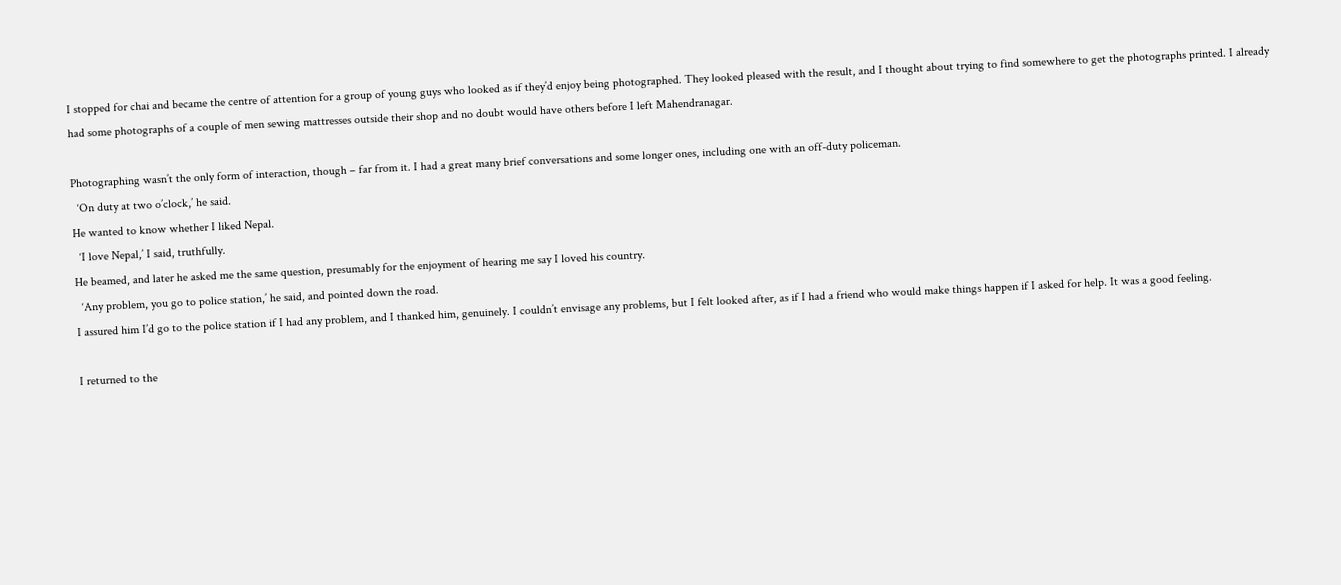I stopped for chai and became the centre of attention for a group of young guys who looked as if they’d enjoy being photographed. They looked pleased with the result, and I thought about trying to find somewhere to get the photographs printed. I already had some photographs of a couple of men sewing mattresses outside their shop and no doubt would have others before I left Mahendranagar.

Photographing wasn’t the only form of interaction, though – far from it. I had a great many brief conversations and some longer ones, including one with an off-duty policeman.
  ‘On duty at two o’clock,’ he said.
He wanted to know whether I liked Nepal.
  ‘I love Nepal,’ I said, truthfully.
He beamed, and later he asked me the same question, presumably for the enjoyment of hearing me say I loved his country.
  ‘Any problem, you go to police station,’ he said, and pointed down the road.
I assured him I’d go to the police station if I had any problem, and I thanked him, genuinely. I couldn’t envisage any problems, but I felt looked after, as if I had a friend who would make things happen if I asked for help. It was a good feeling.

I returned to the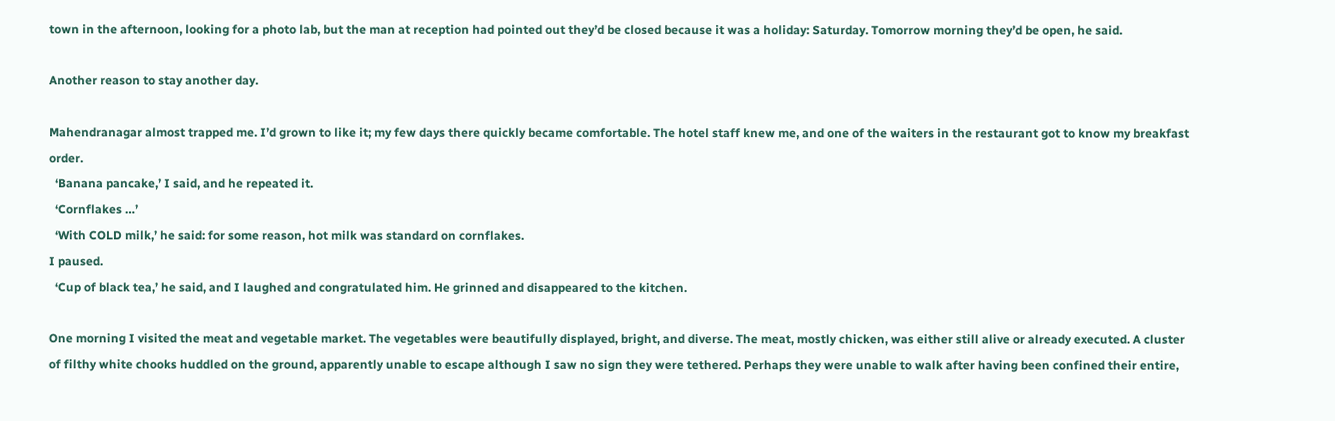town in the afternoon, looking for a photo lab, but the man at reception had pointed out they’d be closed because it was a holiday: Saturday. Tomorrow morning they’d be open, he said.

Another reason to stay another day.

Mahendranagar almost trapped me. I’d grown to like it; my few days there quickly became comfortable. The hotel staff knew me, and one of the waiters in the restaurant got to know my breakfast order.
  ‘Banana pancake,’ I said, and he repeated it.
  ‘Cornflakes …’
  ‘With COLD milk,’ he said: for some reason, hot milk was standard on cornflakes.
I paused.
  ‘Cup of black tea,’ he said, and I laughed and congratulated him. He grinned and disappeared to the kitchen.

One morning I visited the meat and vegetable market. The vegetables were beautifully displayed, bright, and diverse. The meat, mostly chicken, was either still alive or already executed. A cluster of filthy white chooks huddled on the ground, apparently unable to escape although I saw no sign they were tethered. Perhaps they were unable to walk after having been confined their entire,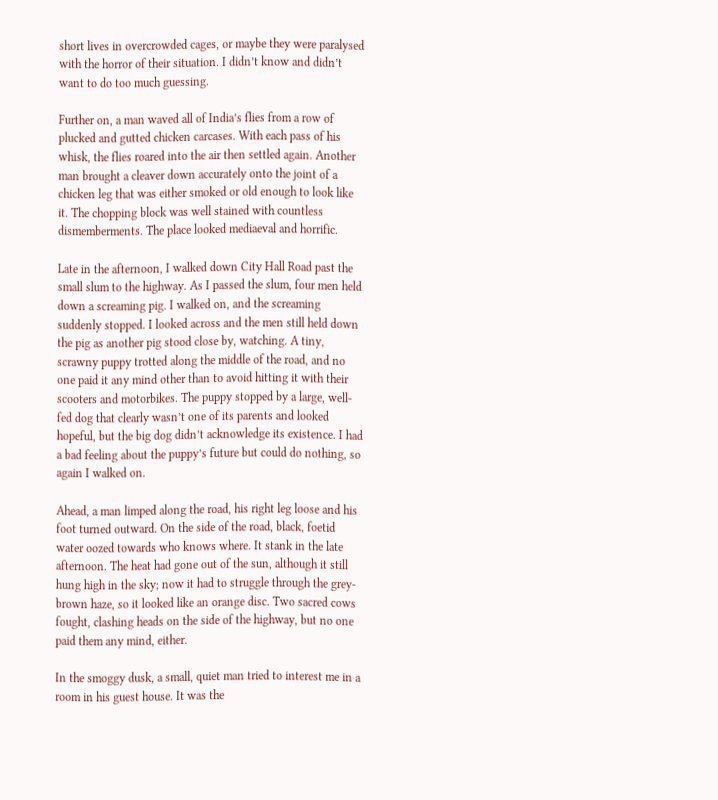short lives in overcrowded cages, or maybe they were paralysed with the horror of their situation. I didn’t know and didn’t want to do too much guessing.

Further on, a man waved all of India’s flies from a row of plucked and gutted chicken carcases. With each pass of his whisk, the flies roared into the air then settled again. Another man brought a cleaver down accurately onto the joint of a chicken leg that was either smoked or old enough to look like it. The chopping block was well stained with countless dismemberments. The place looked mediaeval and horrific.

Late in the afternoon, I walked down City Hall Road past the small slum to the highway. As I passed the slum, four men held down a screaming pig. I walked on, and the screaming suddenly stopped. I looked across and the men still held down the pig as another pig stood close by, watching. A tiny, scrawny puppy trotted along the middle of the road, and no one paid it any mind other than to avoid hitting it with their scooters and motorbikes. The puppy stopped by a large, well-fed dog that clearly wasn’t one of its parents and looked hopeful, but the big dog didn’t acknowledge its existence. I had a bad feeling about the puppy’s future but could do nothing, so again I walked on.

Ahead, a man limped along the road, his right leg loose and his foot turned outward. On the side of the road, black, foetid water oozed towards who knows where. It stank in the late afternoon. The heat had gone out of the sun, although it still hung high in the sky; now it had to struggle through the grey-brown haze, so it looked like an orange disc. Two sacred cows fought, clashing heads on the side of the highway, but no one paid them any mind, either.

In the smoggy dusk, a small, quiet man tried to interest me in a room in his guest house. It was the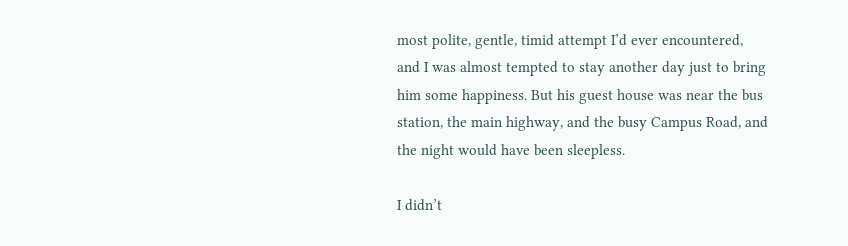most polite, gentle, timid attempt I’d ever encountered, and I was almost tempted to stay another day just to bring him some happiness. But his guest house was near the bus station, the main highway, and the busy Campus Road, and the night would have been sleepless.

I didn’t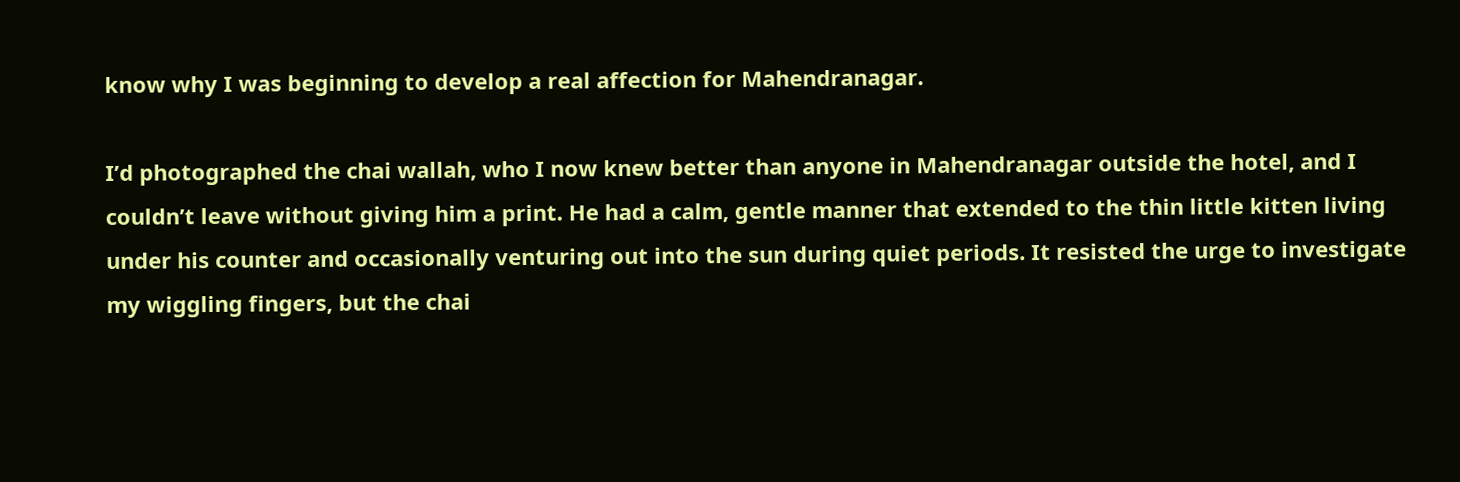know why I was beginning to develop a real affection for Mahendranagar.

I’d photographed the chai wallah, who I now knew better than anyone in Mahendranagar outside the hotel, and I couldn’t leave without giving him a print. He had a calm, gentle manner that extended to the thin little kitten living under his counter and occasionally venturing out into the sun during quiet periods. It resisted the urge to investigate my wiggling fingers, but the chai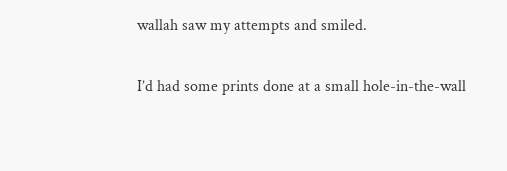wallah saw my attempts and smiled.

I’d had some prints done at a small hole-in-the-wall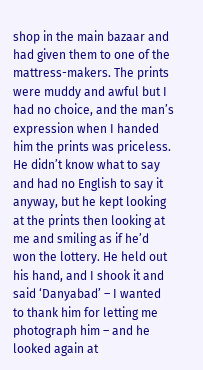shop in the main bazaar and had given them to one of the mattress-makers. The prints were muddy and awful but I had no choice, and the man’s expression when I handed him the prints was priceless. He didn’t know what to say and had no English to say it anyway, but he kept looking at the prints then looking at me and smiling as if he’d won the lottery. He held out his hand, and I shook it and said ‘Danyabad’ – I wanted to thank him for letting me photograph him – and he looked again at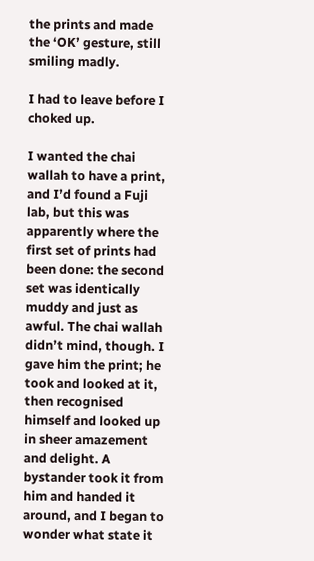the prints and made the ‘OK’ gesture, still smiling madly.

I had to leave before I choked up.

I wanted the chai wallah to have a print, and I’d found a Fuji lab, but this was apparently where the first set of prints had been done: the second set was identically muddy and just as awful. The chai wallah didn’t mind, though. I gave him the print; he took and looked at it, then recognised himself and looked up in sheer amazement and delight. A bystander took it from him and handed it around, and I began to wonder what state it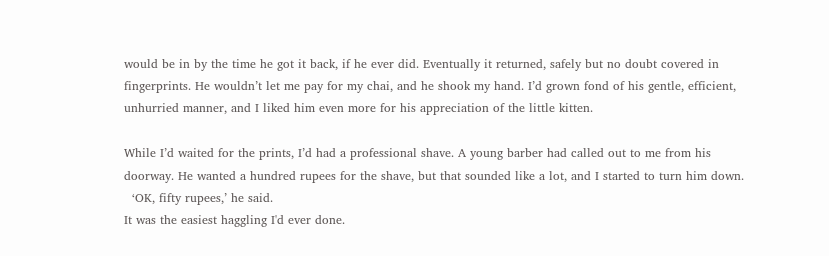would be in by the time he got it back, if he ever did. Eventually it returned, safely but no doubt covered in fingerprints. He wouldn’t let me pay for my chai, and he shook my hand. I’d grown fond of his gentle, efficient, unhurried manner, and I liked him even more for his appreciation of the little kitten.

While I’d waited for the prints, I’d had a professional shave. A young barber had called out to me from his doorway. He wanted a hundred rupees for the shave, but that sounded like a lot, and I started to turn him down.
  ‘OK, fifty rupees,’ he said.
It was the easiest haggling I'd ever done.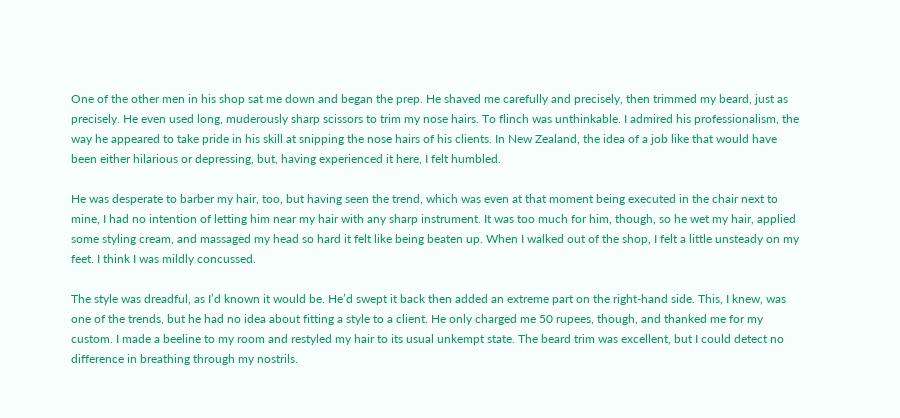One of the other men in his shop sat me down and began the prep. He shaved me carefully and precisely, then trimmed my beard, just as precisely. He even used long, muderously sharp scissors to trim my nose hairs. To flinch was unthinkable. I admired his professionalism, the way he appeared to take pride in his skill at snipping the nose hairs of his clients. In New Zealand, the idea of a job like that would have been either hilarious or depressing, but, having experienced it here, I felt humbled.

He was desperate to barber my hair, too, but having seen the trend, which was even at that moment being executed in the chair next to mine, I had no intention of letting him near my hair with any sharp instrument. It was too much for him, though, so he wet my hair, applied some styling cream, and massaged my head so hard it felt like being beaten up. When I walked out of the shop, I felt a little unsteady on my feet. I think I was mildly concussed.

The style was dreadful, as I’d known it would be. He’d swept it back then added an extreme part on the right-hand side. This, I knew, was one of the trends, but he had no idea about fitting a style to a client. He only charged me 50 rupees, though, and thanked me for my custom. I made a beeline to my room and restyled my hair to its usual unkempt state. The beard trim was excellent, but I could detect no difference in breathing through my nostrils.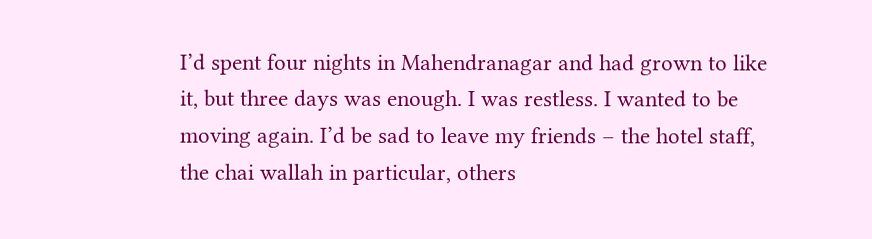I’d spent four nights in Mahendranagar and had grown to like it, but three days was enough. I was restless. I wanted to be moving again. I’d be sad to leave my friends – the hotel staff, the chai wallah in particular, others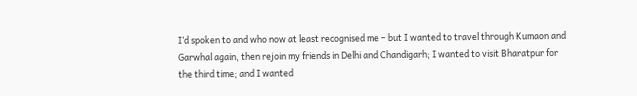I’d spoken to and who now at least recognised me – but I wanted to travel through Kumaon and Garwhal again, then rejoin my friends in Delhi and Chandigarh; I wanted to visit Bharatpur for the third time; and I wanted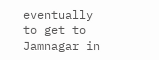eventually to get to Jamnagar in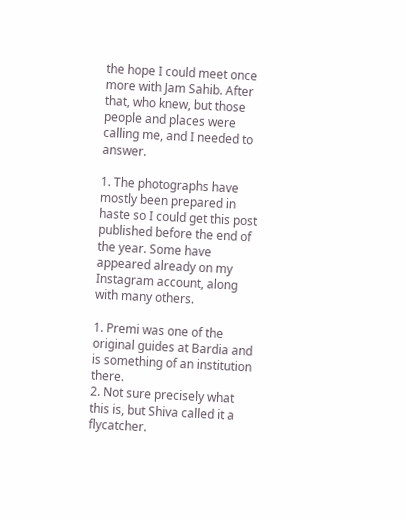the hope I could meet once more with Jam Sahib. After that, who knew, but those people and places were calling me, and I needed to answer.

1. The photographs have mostly been prepared in haste so I could get this post published before the end of the year. Some have appeared already on my Instagram account, along with many others.

1. Premi was one of the original guides at Bardia and is something of an institution there.
2. Not sure precisely what this is, but Shiva called it a flycatcher.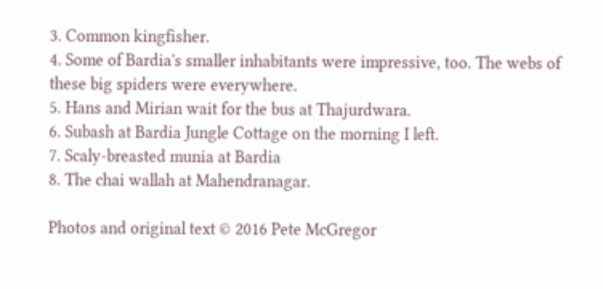3. Common kingfisher.
4. Some of Bardia's smaller inhabitants were impressive, too. The webs of these big spiders were everywhere.
5. Hans and Mirian wait for the bus at Thajurdwara.
6. Subash at Bardia Jungle Cottage on the morning I left.
7. Scaly-breasted munia at Bardia
8. The chai wallah at Mahendranagar.

Photos and original text © 2016 Pete McGregor